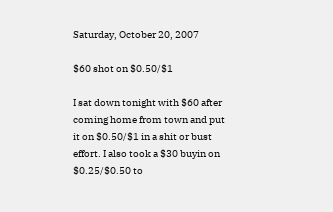Saturday, October 20, 2007

$60 shot on $0.50/$1

I sat down tonight with $60 after coming home from town and put it on $0.50/$1 in a shit or bust effort. I also took a $30 buyin on $0.25/$0.50 to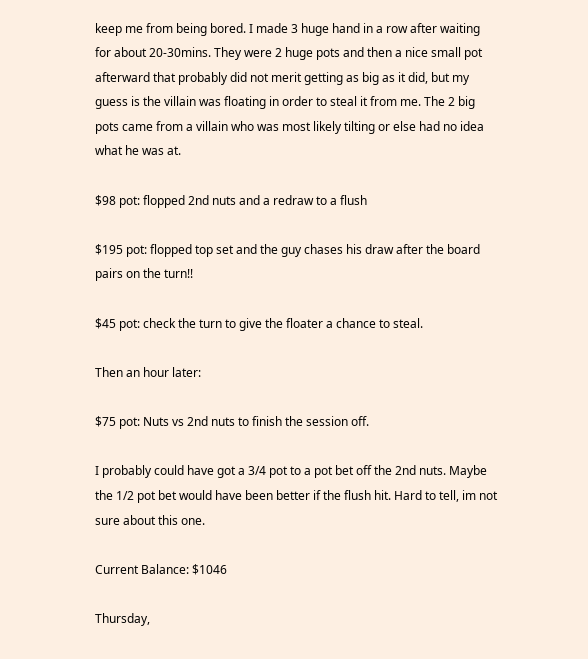keep me from being bored. I made 3 huge hand in a row after waiting for about 20-30mins. They were 2 huge pots and then a nice small pot afterward that probably did not merit getting as big as it did, but my guess is the villain was floating in order to steal it from me. The 2 big pots came from a villain who was most likely tilting or else had no idea what he was at.

$98 pot: flopped 2nd nuts and a redraw to a flush

$195 pot: flopped top set and the guy chases his draw after the board pairs on the turn!!

$45 pot: check the turn to give the floater a chance to steal.

Then an hour later:

$75 pot: Nuts vs 2nd nuts to finish the session off.

I probably could have got a 3/4 pot to a pot bet off the 2nd nuts. Maybe the 1/2 pot bet would have been better if the flush hit. Hard to tell, im not sure about this one.

Current Balance: $1046

Thursday,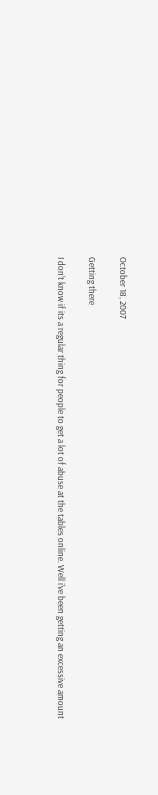October 18, 2007

Getting there

I don't know if its a regular thing for people to get a lot of abuse at the tables online. Well i've been getting an excessive amount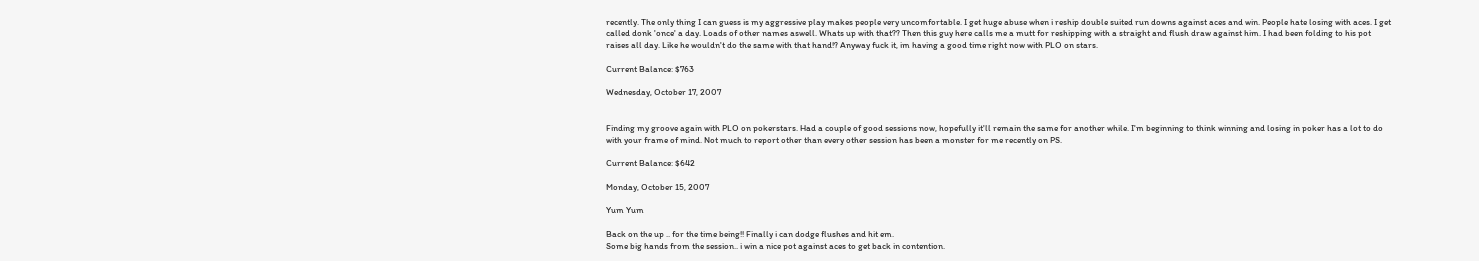recently. The only thing I can guess is my aggressive play makes people very uncomfortable. I get huge abuse when i reship double suited run downs against aces and win. People hate losing with aces. I get called donk 'once' a day. Loads of other names aswell. Whats up with that?? Then this guy here calls me a mutt for reshipping with a straight and flush draw against him. I had been folding to his pot raises all day. Like he wouldn't do the same with that hand!? Anyway fuck it, im having a good time right now with PLO on stars.

Current Balance: $763

Wednesday, October 17, 2007


Finding my groove again with PLO on pokerstars. Had a couple of good sessions now, hopefully it'll remain the same for another while. I'm beginning to think winning and losing in poker has a lot to do with your frame of mind. Not much to report other than every other session has been a monster for me recently on PS.

Current Balance: $642

Monday, October 15, 2007

Yum Yum

Back on the up .. for the time being!! Finally i can dodge flushes and hit em.
Some big hands from the session.. i win a nice pot against aces to get back in contention.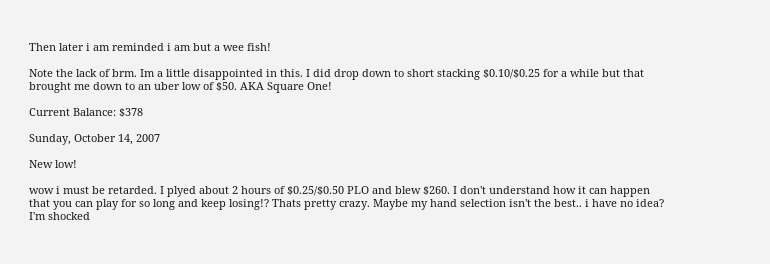Then later i am reminded i am but a wee fish!

Note the lack of brm. Im a little disappointed in this. I did drop down to short stacking $0.10/$0.25 for a while but that brought me down to an uber low of $50. AKA Square One!

Current Balance: $378

Sunday, October 14, 2007

New low!

wow i must be retarded. I plyed about 2 hours of $0.25/$0.50 PLO and blew $260. I don't understand how it can happen that you can play for so long and keep losing!? Thats pretty crazy. Maybe my hand selection isn't the best.. i have no idea? I'm shocked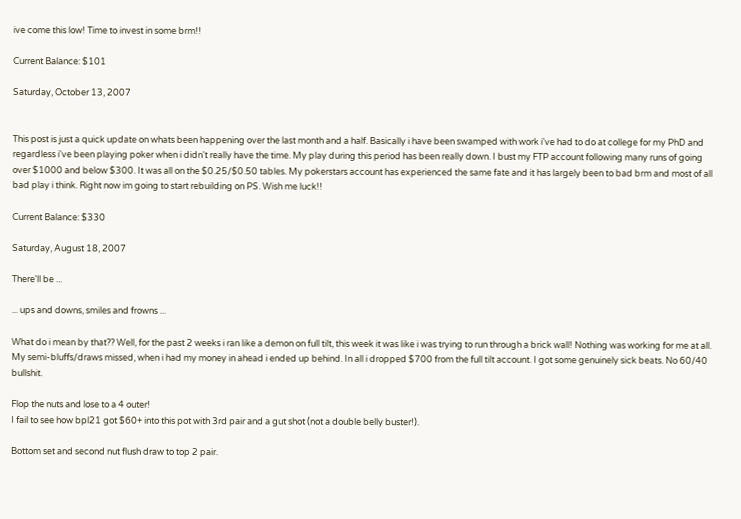ive come this low! Time to invest in some brm!!

Current Balance: $101

Saturday, October 13, 2007


This post is just a quick update on whats been happening over the last month and a half. Basically i have been swamped with work i've had to do at college for my PhD and regardless i've been playing poker when i didn't really have the time. My play during this period has been really down. I bust my FTP account following many runs of going over $1000 and below $300. It was all on the $0.25/$0.50 tables. My pokerstars account has experienced the same fate and it has largely been to bad brm and most of all bad play i think. Right now im going to start rebuilding on PS. Wish me luck!!

Current Balance: $330

Saturday, August 18, 2007

There'll be ...

... ups and downs, smiles and frowns ...

What do i mean by that?? Well, for the past 2 weeks i ran like a demon on full tilt, this week it was like i was trying to run through a brick wall! Nothing was working for me at all. My semi-bluffs/draws missed, when i had my money in ahead i ended up behind. In all i dropped $700 from the full tilt account. I got some genuinely sick beats. No 60/40 bullshit.

Flop the nuts and lose to a 4 outer!
I fail to see how bpl21 got $60+ into this pot with 3rd pair and a gut shot (not a double belly buster!).

Bottom set and second nut flush draw to top 2 pair.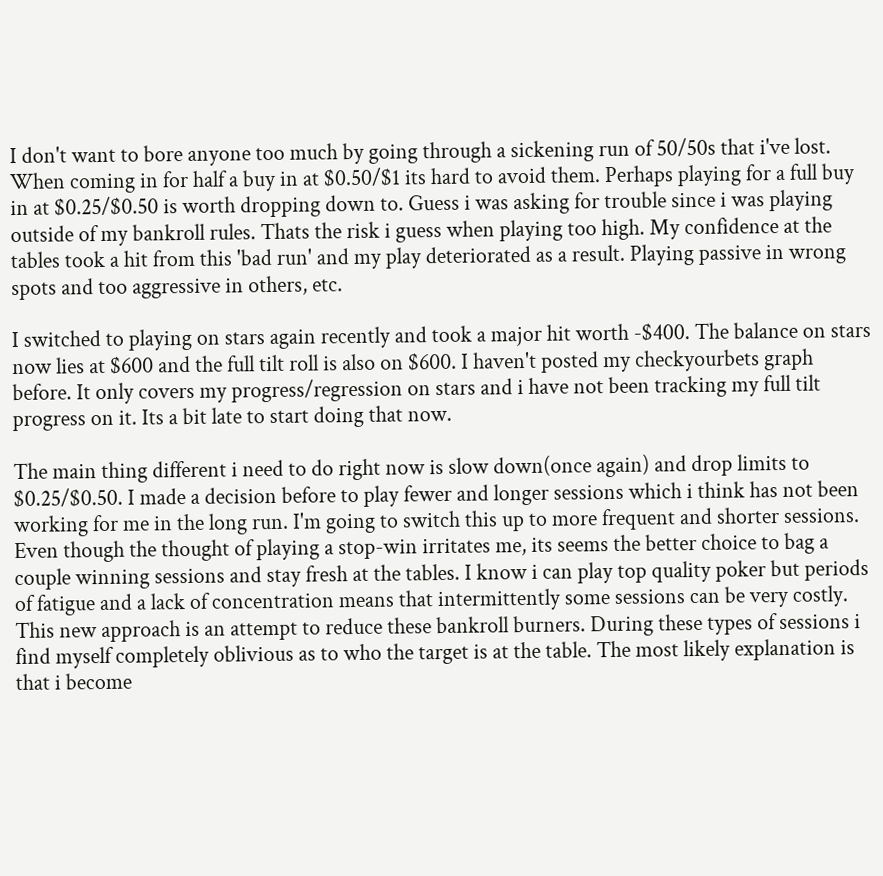I don't want to bore anyone too much by going through a sickening run of 50/50s that i've lost. When coming in for half a buy in at $0.50/$1 its hard to avoid them. Perhaps playing for a full buy in at $0.25/$0.50 is worth dropping down to. Guess i was asking for trouble since i was playing outside of my bankroll rules. Thats the risk i guess when playing too high. My confidence at the tables took a hit from this 'bad run' and my play deteriorated as a result. Playing passive in wrong spots and too aggressive in others, etc.

I switched to playing on stars again recently and took a major hit worth -$400. The balance on stars now lies at $600 and the full tilt roll is also on $600. I haven't posted my checkyourbets graph before. It only covers my progress/regression on stars and i have not been tracking my full tilt progress on it. Its a bit late to start doing that now.

The main thing different i need to do right now is slow down(once again) and drop limits to $0.25/$0.50. I made a decision before to play fewer and longer sessions which i think has not been working for me in the long run. I'm going to switch this up to more frequent and shorter sessions. Even though the thought of playing a stop-win irritates me, its seems the better choice to bag a couple winning sessions and stay fresh at the tables. I know i can play top quality poker but periods of fatigue and a lack of concentration means that intermittently some sessions can be very costly. This new approach is an attempt to reduce these bankroll burners. During these types of sessions i find myself completely oblivious as to who the target is at the table. The most likely explanation is that i become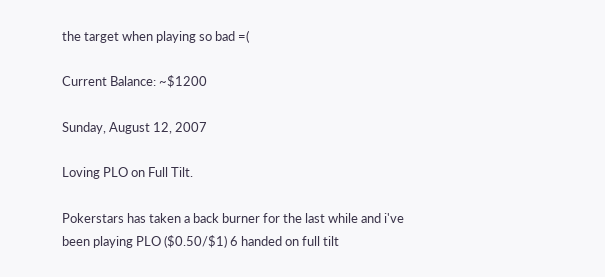the target when playing so bad =(

Current Balance: ~$1200

Sunday, August 12, 2007

Loving PLO on Full Tilt.

Pokerstars has taken a back burner for the last while and i've been playing PLO ($0.50/$1) 6 handed on full tilt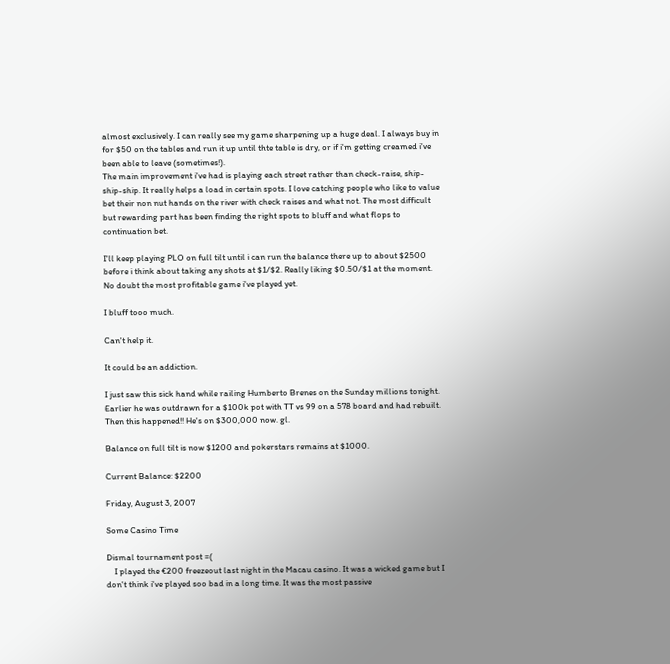almost exclusively. I can really see my game sharpening up a huge deal. I always buy in for $50 on the tables and run it up until thte table is dry, or if i'm getting creamed i've been able to leave (sometimes!).
The main improvement i've had is playing each street rather than check-raise, ship-ship-ship. It really helps a load in certain spots. I love catching people who like to value bet their non nut hands on the river with check raises and what not. The most difficult but rewarding part has been finding the right spots to bluff and what flops to continuation bet.

I'll keep playing PLO on full tilt until i can run the balance there up to about $2500 before i think about taking any shots at $1/$2. Really liking $0.50/$1 at the moment. No doubt the most profitable game i've played yet.

I bluff tooo much.

Can't help it.

It could be an addiction.

I just saw this sick hand while railing Humberto Brenes on the Sunday millions tonight. Earlier he was outdrawn for a $100k pot with TT vs 99 on a 578 board and had rebuilt. Then this happened!! He's on $300,000 now. gl.

Balance on full tilt is now $1200 and pokerstars remains at $1000.

Current Balance: $2200

Friday, August 3, 2007

Some Casino Time

Dismal tournament post =(
    I played the €200 freezeout last night in the Macau casino. It was a wicked game but I don't think i've played soo bad in a long time. It was the most passive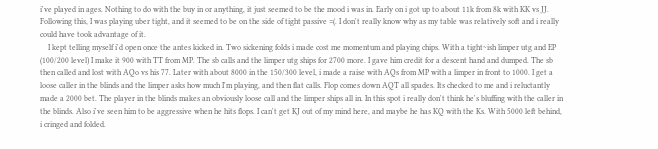i've played in ages. Nothing to do with the buy in or anything, it just seemed to be the mood i was in. Early on i got up to about 11k from 8k with KK vs JJ. Following this, I was playing uber tight, and it seemed to be on the side of tight passive =(. I don't really know why as my table was relatively soft and i really could have took advantage of it.
    I kept telling myself i'd open once the antes kicked in. Two sickening folds i made cost me momentum and playing chips. With a tight~ish limper utg and EP (100/200 level) I make it 900 with TT from MP. The sb calls and the limper utg ships for 2700 more. I gave him credit for a descent hand and dumped. The sb then called and lost with AQo vs his 77. Later with about 8000 in the 150/300 level, i made a raise with AQs from MP with a limper in front to 1000. I get a loose caller in the blinds and the limper asks how much I'm playing, and then flat calls. Flop comes down AQT all spades. Its checked to me and i reluctantly made a 2000 bet. The player in the blinds makes an obviously loose call and the limper ships all in. In this spot i really don't think he's bluffing with the caller in the blinds. Also i've seen him to be aggressive when he hits flops. I can't get KJ out of my mind here, and maybe he has KQ with the Ks. With 5000 left behind, i cringed and folded.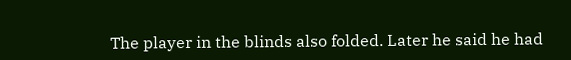The player in the blinds also folded. Later he said he had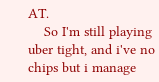AT.
    So I'm still playing uber tight, and i've no chips but i manage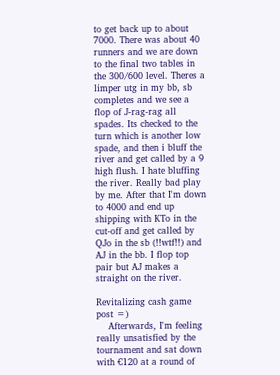to get back up to about 7000. There was about 40 runners and we are down to the final two tables in the 300/600 level. Theres a limper utg in my bb, sb completes and we see a flop of J-rag-rag all spades. Its checked to the turn which is another low spade, and then i bluff the river and get called by a 9 high flush. I hate bluffing the river. Really bad play by me. After that I'm down to 4000 and end up shipping with KTo in the cut-off and get called by QJo in the sb (!!wtf!!) and AJ in the bb. I flop top pair but AJ makes a straight on the river.

Revitalizing cash game post =)
    Afterwards, I'm feeling really unsatisfied by the tournament and sat down with €120 at a round of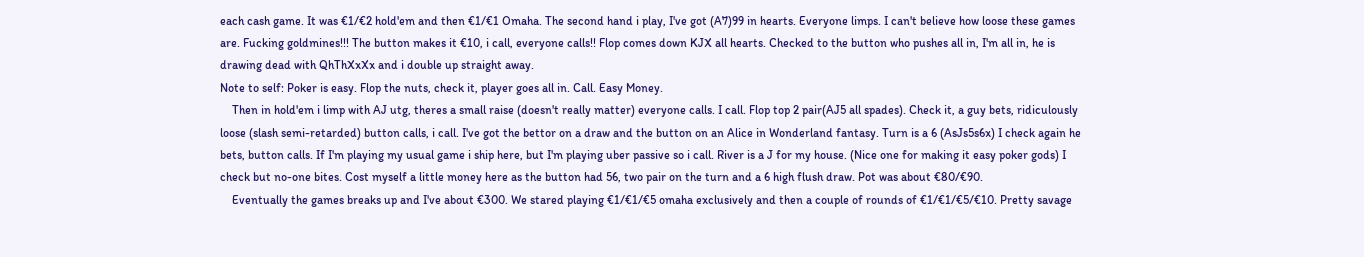each cash game. It was €1/€2 hold'em and then €1/€1 Omaha. The second hand i play, I've got (A7)99 in hearts. Everyone limps. I can't believe how loose these games are. Fucking goldmines!!! The button makes it €10, i call, everyone calls!! Flop comes down KJX all hearts. Checked to the button who pushes all in, I'm all in, he is drawing dead with QhThXxXx and i double up straight away.
Note to self: Poker is easy. Flop the nuts, check it, player goes all in. Call. Easy Money.
    Then in hold'em i limp with AJ utg, theres a small raise (doesn't really matter) everyone calls. I call. Flop top 2 pair(AJ5 all spades). Check it, a guy bets, ridiculously loose (slash semi-retarded) button calls, i call. I've got the bettor on a draw and the button on an Alice in Wonderland fantasy. Turn is a 6 (AsJs5s6x) I check again he bets, button calls. If I'm playing my usual game i ship here, but I'm playing uber passive so i call. River is a J for my house. (Nice one for making it easy poker gods) I check but no-one bites. Cost myself a little money here as the button had 56, two pair on the turn and a 6 high flush draw. Pot was about €80/€90.
    Eventually the games breaks up and I've about €300. We stared playing €1/€1/€5 omaha exclusively and then a couple of rounds of €1/€1/€5/€10. Pretty savage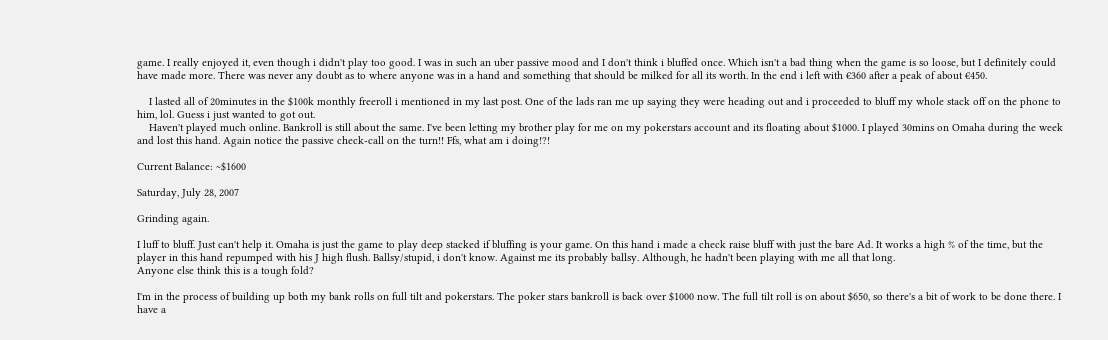game. I really enjoyed it, even though i didn't play too good. I was in such an uber passive mood and I don't think i bluffed once. Which isn't a bad thing when the game is so loose, but I definitely could have made more. There was never any doubt as to where anyone was in a hand and something that should be milked for all its worth. In the end i left with €360 after a peak of about €450.

    I lasted all of 20minutes in the $100k monthly freeroll i mentioned in my last post. One of the lads ran me up saying they were heading out and i proceeded to bluff my whole stack off on the phone to him, lol. Guess i just wanted to got out.
    Haven't played much online. Bankroll is still about the same. I've been letting my brother play for me on my pokerstars account and its floating about $1000. I played 30mins on Omaha during the week and lost this hand. Again notice the passive check-call on the turn!! Ffs, what am i doing!?!

Current Balance: ~$1600

Saturday, July 28, 2007

Grinding again.

I luff to bluff. Just can't help it. Omaha is just the game to play deep stacked if bluffing is your game. On this hand i made a check raise bluff with just the bare Ad. It works a high % of the time, but the player in this hand repumped with his J high flush. Ballsy/stupid, i don't know. Against me its probably ballsy. Although, he hadn't been playing with me all that long.
Anyone else think this is a tough fold?

I'm in the process of building up both my bank rolls on full tilt and pokerstars. The poker stars bankroll is back over $1000 now. The full tilt roll is on about $650, so there's a bit of work to be done there. I have a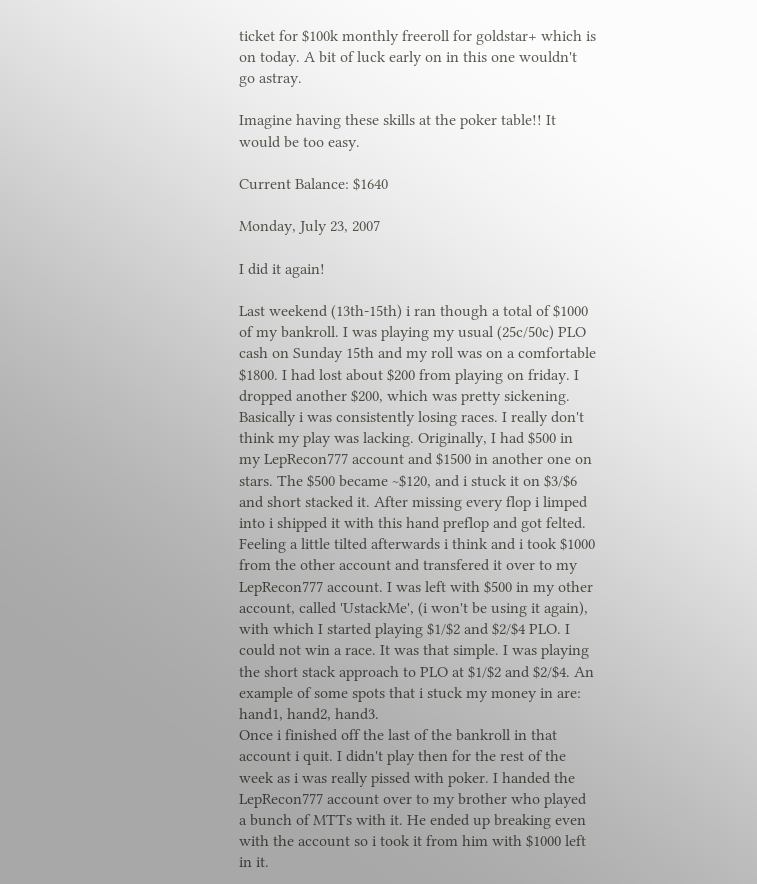ticket for $100k monthly freeroll for goldstar+ which is on today. A bit of luck early on in this one wouldn't go astray.

Imagine having these skills at the poker table!! It would be too easy.

Current Balance: $1640

Monday, July 23, 2007

I did it again!

Last weekend (13th-15th) i ran though a total of $1000 of my bankroll. I was playing my usual (25c/50c) PLO cash on Sunday 15th and my roll was on a comfortable $1800. I had lost about $200 from playing on friday. I dropped another $200, which was pretty sickening. Basically i was consistently losing races. I really don't think my play was lacking. Originally, I had $500 in my LepRecon777 account and $1500 in another one on stars. The $500 became ~$120, and i stuck it on $3/$6 and short stacked it. After missing every flop i limped into i shipped it with this hand preflop and got felted.
Feeling a little tilted afterwards i think and i took $1000 from the other account and transfered it over to my LepRecon777 account. I was left with $500 in my other account, called 'UstackMe', (i won't be using it again), with which I started playing $1/$2 and $2/$4 PLO. I could not win a race. It was that simple. I was playing the short stack approach to PLO at $1/$2 and $2/$4. An example of some spots that i stuck my money in are: hand1, hand2, hand3.
Once i finished off the last of the bankroll in that account i quit. I didn't play then for the rest of the week as i was really pissed with poker. I handed the LepRecon777 account over to my brother who played a bunch of MTTs with it. He ended up breaking even with the account so i took it from him with $1000 left in it.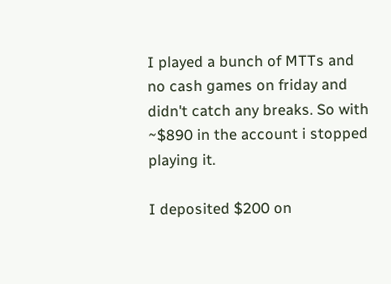I played a bunch of MTTs and no cash games on friday and didn't catch any breaks. So with ~$890 in the account i stopped playing it.

I deposited $200 on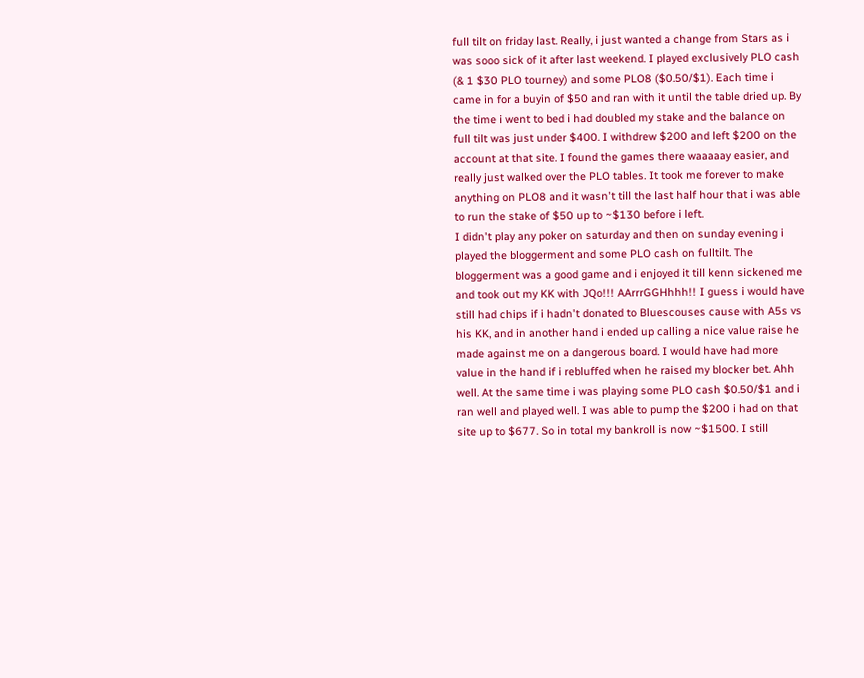full tilt on friday last. Really, i just wanted a change from Stars as i was sooo sick of it after last weekend. I played exclusively PLO cash (& 1 $30 PLO tourney) and some PLO8 ($0.50/$1). Each time i came in for a buyin of $50 and ran with it until the table dried up. By the time i went to bed i had doubled my stake and the balance on full tilt was just under $400. I withdrew $200 and left $200 on the account at that site. I found the games there waaaaay easier, and really just walked over the PLO tables. It took me forever to make anything on PLO8 and it wasn't till the last half hour that i was able to run the stake of $50 up to ~$130 before i left.
I didn't play any poker on saturday and then on sunday evening i played the bloggerment and some PLO cash on fulltilt. The bloggerment was a good game and i enjoyed it till kenn sickened me and took out my KK with JQo!!! AArrrGGHhhh!! I guess i would have still had chips if i hadn't donated to Bluescouses cause with A5s vs his KK, and in another hand i ended up calling a nice value raise he made against me on a dangerous board. I would have had more value in the hand if i rebluffed when he raised my blocker bet. Ahh well. At the same time i was playing some PLO cash $0.50/$1 and i ran well and played well. I was able to pump the $200 i had on that site up to $677. So in total my bankroll is now ~$1500. I still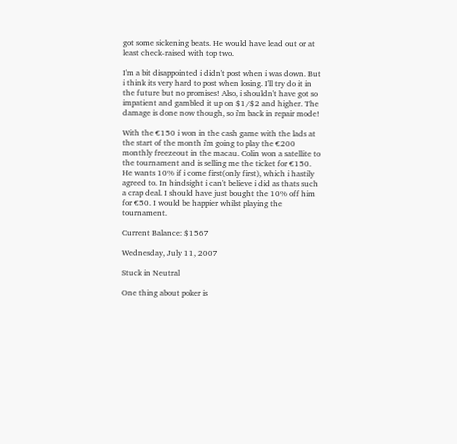got some sickening beats. He would have lead out or at least check-raised with top two.

I'm a bit disappointed i didn't post when i was down. But i think its very hard to post when losing. I'll try do it in the future but no promises! Also, i shouldn't have got so impatient and gambled it up on $1/$2 and higher. The damage is done now though, so i'm back in repair mode!

With the €150 i won in the cash game with the lads at the start of the month i'm going to play the €200 monthly freezeout in the macau. Colin won a satellite to the tournament and is selling me the ticket for €150. He wants 10% if i come first(only first), which i hastily agreed to. In hindsight i can't believe i did as thats such a crap deal. I should have just bought the 10% off him for €50. I would be happier whilst playing the tournament.

Current Balance: $1567

Wednesday, July 11, 2007

Stuck in Neutral

One thing about poker is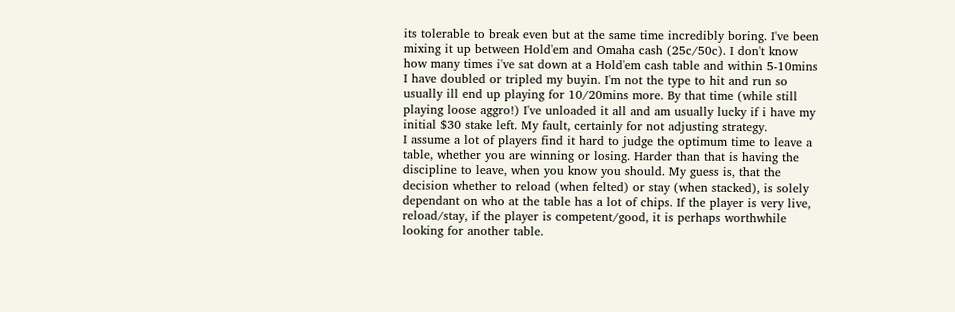its tolerable to break even but at the same time incredibly boring. I've been mixing it up between Hold'em and Omaha cash (25c/50c). I don't know how many times i've sat down at a Hold'em cash table and within 5-10mins I have doubled or tripled my buyin. I'm not the type to hit and run so usually ill end up playing for 10/20mins more. By that time (while still playing loose aggro!) I've unloaded it all and am usually lucky if i have my initial $30 stake left. My fault, certainly for not adjusting strategy.
I assume a lot of players find it hard to judge the optimum time to leave a table, whether you are winning or losing. Harder than that is having the discipline to leave, when you know you should. My guess is, that the decision whether to reload (when felted) or stay (when stacked), is solely dependant on who at the table has a lot of chips. If the player is very live, reload/stay, if the player is competent/good, it is perhaps worthwhile looking for another table.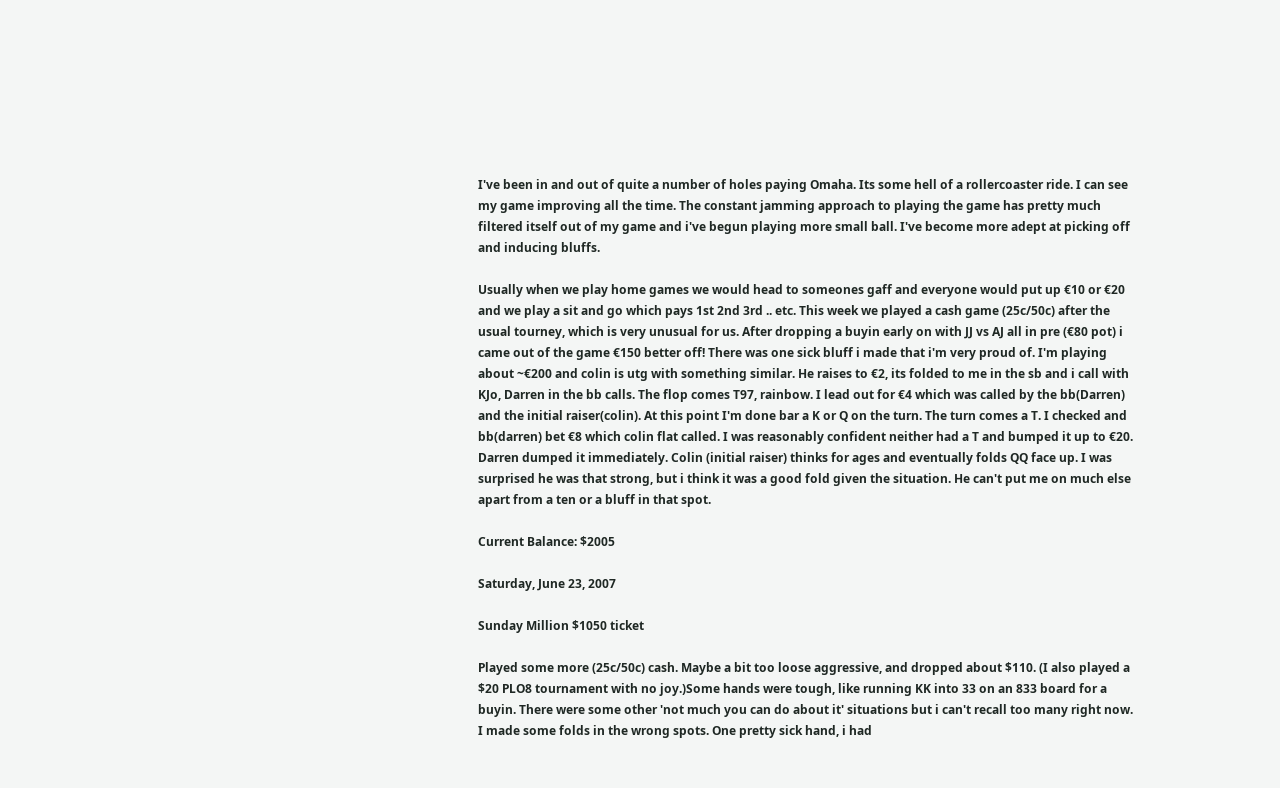I've been in and out of quite a number of holes paying Omaha. Its some hell of a rollercoaster ride. I can see my game improving all the time. The constant jamming approach to playing the game has pretty much filtered itself out of my game and i've begun playing more small ball. I've become more adept at picking off and inducing bluffs.

Usually when we play home games we would head to someones gaff and everyone would put up €10 or €20 and we play a sit and go which pays 1st 2nd 3rd .. etc. This week we played a cash game (25c/50c) after the usual tourney, which is very unusual for us. After dropping a buyin early on with JJ vs AJ all in pre (€80 pot) i came out of the game €150 better off! There was one sick bluff i made that i'm very proud of. I'm playing about ~€200 and colin is utg with something similar. He raises to €2, its folded to me in the sb and i call with KJo, Darren in the bb calls. The flop comes T97, rainbow. I lead out for €4 which was called by the bb(Darren) and the initial raiser(colin). At this point I'm done bar a K or Q on the turn. The turn comes a T. I checked and bb(darren) bet €8 which colin flat called. I was reasonably confident neither had a T and bumped it up to €20. Darren dumped it immediately. Colin (initial raiser) thinks for ages and eventually folds QQ face up. I was surprised he was that strong, but i think it was a good fold given the situation. He can't put me on much else apart from a ten or a bluff in that spot.

Current Balance: $2005

Saturday, June 23, 2007

Sunday Million $1050 ticket

Played some more (25c/50c) cash. Maybe a bit too loose aggressive, and dropped about $110. (I also played a $20 PLO8 tournament with no joy.)Some hands were tough, like running KK into 33 on an 833 board for a buyin. There were some other 'not much you can do about it' situations but i can't recall too many right now. I made some folds in the wrong spots. One pretty sick hand, i had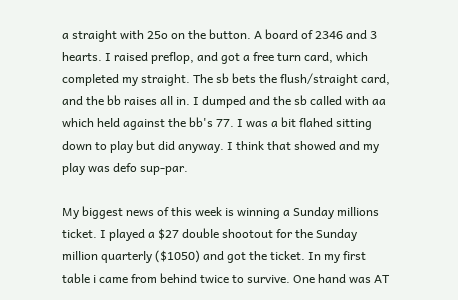a straight with 25o on the button. A board of 2346 and 3 hearts. I raised preflop, and got a free turn card, which completed my straight. The sb bets the flush/straight card, and the bb raises all in. I dumped and the sb called with aa which held against the bb's 77. I was a bit flahed sitting down to play but did anyway. I think that showed and my play was defo sup-par.

My biggest news of this week is winning a Sunday millions ticket. I played a $27 double shootout for the Sunday million quarterly ($1050) and got the ticket. In my first table i came from behind twice to survive. One hand was AT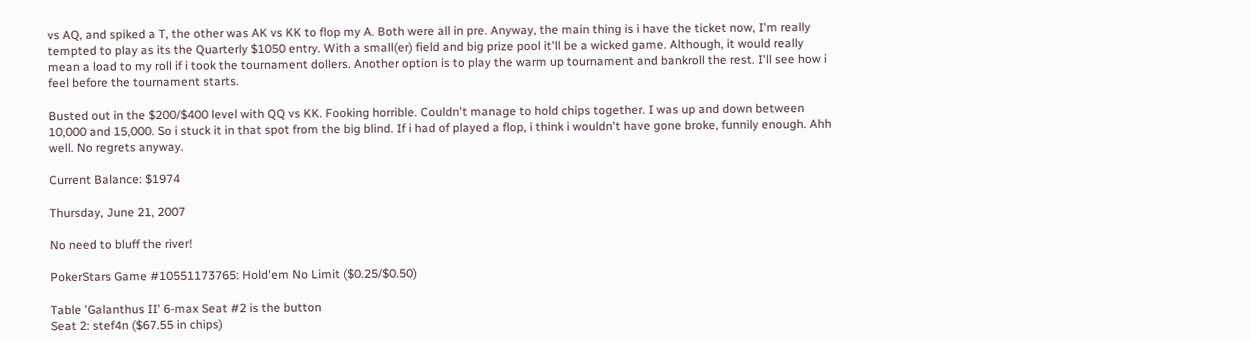vs AQ, and spiked a T, the other was AK vs KK to flop my A. Both were all in pre. Anyway, the main thing is i have the ticket now, I'm really tempted to play as its the Quarterly $1050 entry. With a small(er) field and big prize pool it'll be a wicked game. Although, it would really mean a load to my roll if i took the tournament dollers. Another option is to play the warm up tournament and bankroll the rest. I'll see how i feel before the tournament starts.

Busted out in the $200/$400 level with QQ vs KK. Fooking horrible. Couldn't manage to hold chips together. I was up and down between 10,000 and 15,000. So i stuck it in that spot from the big blind. If i had of played a flop, i think i wouldn't have gone broke, funnily enough. Ahh well. No regrets anyway.

Current Balance: $1974

Thursday, June 21, 2007

No need to bluff the river!

PokerStars Game #10551173765: Hold'em No Limit ($0.25/$0.50)

Table 'Galanthus II' 6-max Seat #2 is the button
Seat 2: stef4n ($67.55 in chips)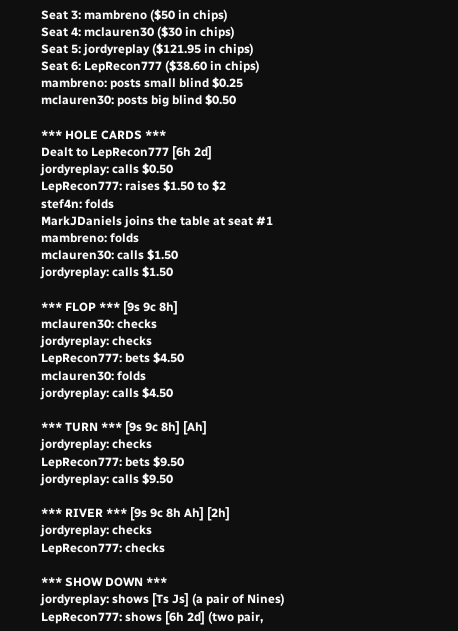Seat 3: mambreno ($50 in chips)
Seat 4: mclauren30 ($30 in chips)
Seat 5: jordyreplay ($121.95 in chips)
Seat 6: LepRecon777 ($38.60 in chips)
mambreno: posts small blind $0.25
mclauren30: posts big blind $0.50

*** HOLE CARDS ***
Dealt to LepRecon777 [6h 2d]
jordyreplay: calls $0.50
LepRecon777: raises $1.50 to $2
stef4n: folds
MarkJDaniels joins the table at seat #1
mambreno: folds
mclauren30: calls $1.50
jordyreplay: calls $1.50

*** FLOP *** [9s 9c 8h]
mclauren30: checks
jordyreplay: checks
LepRecon777: bets $4.50
mclauren30: folds
jordyreplay: calls $4.50

*** TURN *** [9s 9c 8h] [Ah]
jordyreplay: checks
LepRecon777: bets $9.50
jordyreplay: calls $9.50

*** RIVER *** [9s 9c 8h Ah] [2h]
jordyreplay: checks
LepRecon777: checks

*** SHOW DOWN ***
jordyreplay: shows [Ts Js] (a pair of Nines)
LepRecon777: shows [6h 2d] (two pair,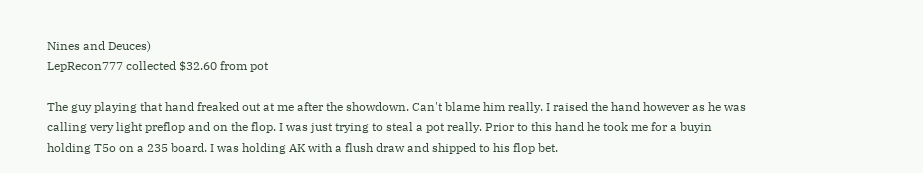Nines and Deuces)
LepRecon777 collected $32.60 from pot

The guy playing that hand freaked out at me after the showdown. Can't blame him really. I raised the hand however as he was calling very light preflop and on the flop. I was just trying to steal a pot really. Prior to this hand he took me for a buyin holding T5o on a 235 board. I was holding AK with a flush draw and shipped to his flop bet.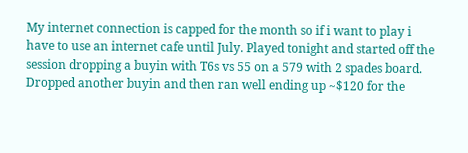My internet connection is capped for the month so if i want to play i have to use an internet cafe until July. Played tonight and started off the session dropping a buyin with T6s vs 55 on a 579 with 2 spades board. Dropped another buyin and then ran well ending up ~$120 for the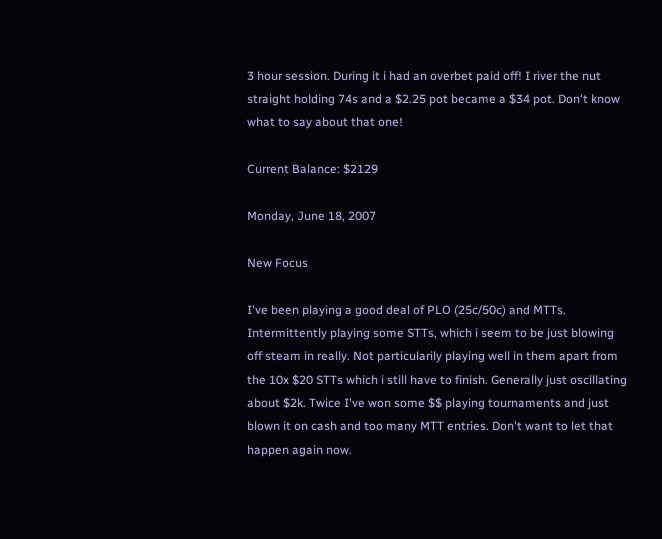3 hour session. During it i had an overbet paid off! I river the nut straight holding 74s and a $2.25 pot became a $34 pot. Don't know what to say about that one!

Current Balance: $2129

Monday, June 18, 2007

New Focus

I've been playing a good deal of PLO (25c/50c) and MTTs. Intermittently playing some STTs, which i seem to be just blowing off steam in really. Not particularily playing well in them apart from the 10x $20 STTs which i still have to finish. Generally just oscillating about $2k. Twice I've won some $$ playing tournaments and just blown it on cash and too many MTT entries. Don't want to let that happen again now.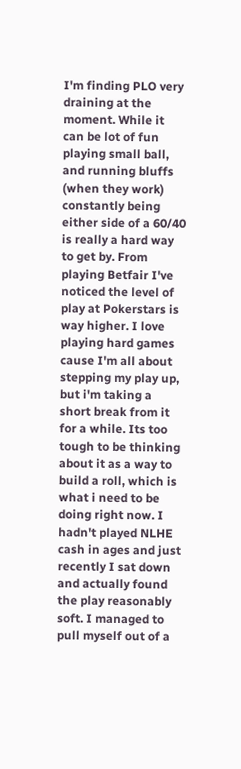I'm finding PLO very draining at the moment. While it can be lot of fun playing small ball, and running bluffs (when they work) constantly being either side of a 60/40 is really a hard way to get by. From playing Betfair I've noticed the level of play at Pokerstars is way higher. I love playing hard games cause I'm all about stepping my play up, but i'm taking a short break from it for a while. Its too tough to be thinking about it as a way to build a roll, which is what i need to be doing right now. I hadn't played NLHE cash in ages and just recently I sat down and actually found the play reasonably soft. I managed to pull myself out of a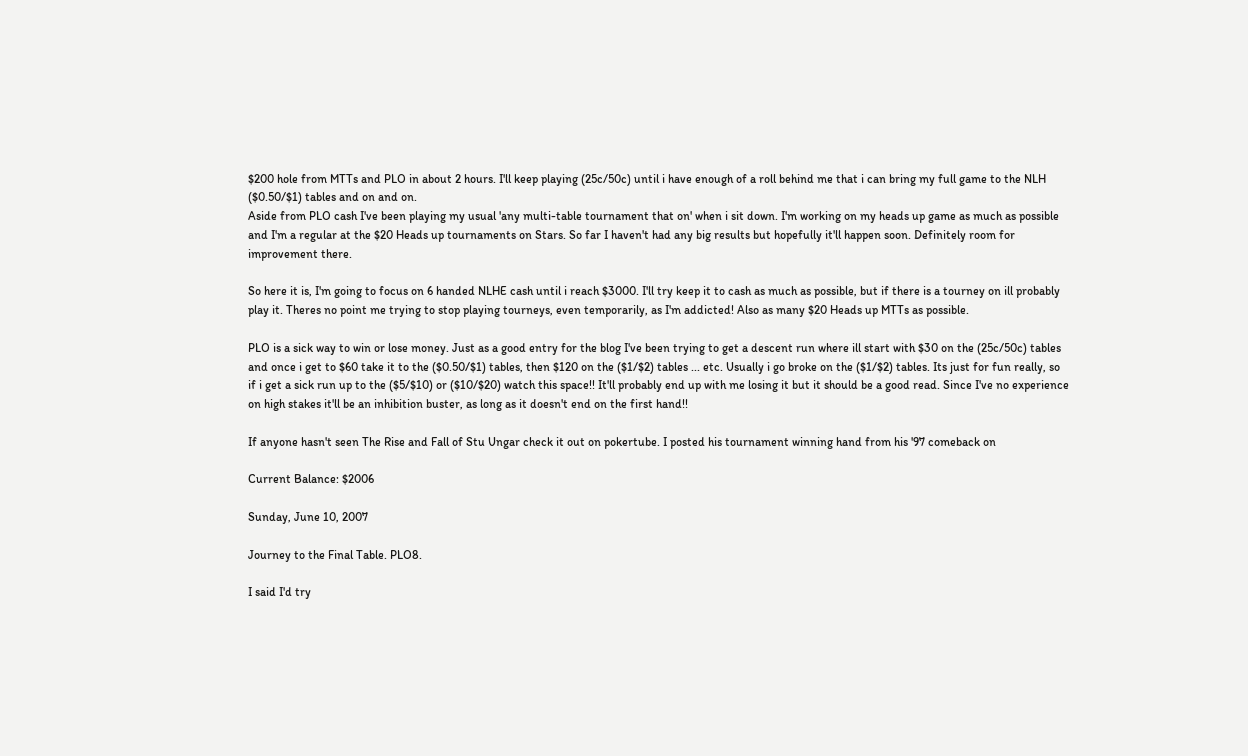$200 hole from MTTs and PLO in about 2 hours. I'll keep playing (25c/50c) until i have enough of a roll behind me that i can bring my full game to the NLH ($0.50/$1) tables and on and on.
Aside from PLO cash I've been playing my usual 'any multi-table tournament that on' when i sit down. I'm working on my heads up game as much as possible and I'm a regular at the $20 Heads up tournaments on Stars. So far I haven't had any big results but hopefully it'll happen soon. Definitely room for improvement there.

So here it is, I'm going to focus on 6 handed NLHE cash until i reach $3000. I'll try keep it to cash as much as possible, but if there is a tourney on ill probably play it. Theres no point me trying to stop playing tourneys, even temporarily, as I'm addicted! Also as many $20 Heads up MTTs as possible.

PLO is a sick way to win or lose money. Just as a good entry for the blog I've been trying to get a descent run where ill start with $30 on the (25c/50c) tables and once i get to $60 take it to the ($0.50/$1) tables, then $120 on the ($1/$2) tables ... etc. Usually i go broke on the ($1/$2) tables. Its just for fun really, so if i get a sick run up to the ($5/$10) or ($10/$20) watch this space!! It'll probably end up with me losing it but it should be a good read. Since I've no experience on high stakes it'll be an inhibition buster, as long as it doesn't end on the first hand!!

If anyone hasn't seen The Rise and Fall of Stu Ungar check it out on pokertube. I posted his tournament winning hand from his '97 comeback on

Current Balance: $2006

Sunday, June 10, 2007

Journey to the Final Table. PLO8.

I said I'd try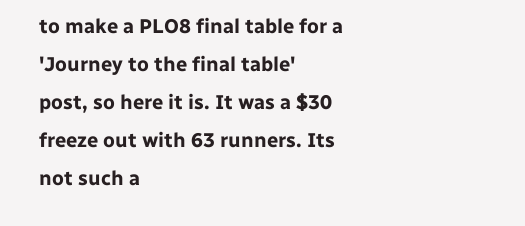to make a PLO8 final table for a 'Journey to the final table' post, so here it is. It was a $30 freeze out with 63 runners. Its not such a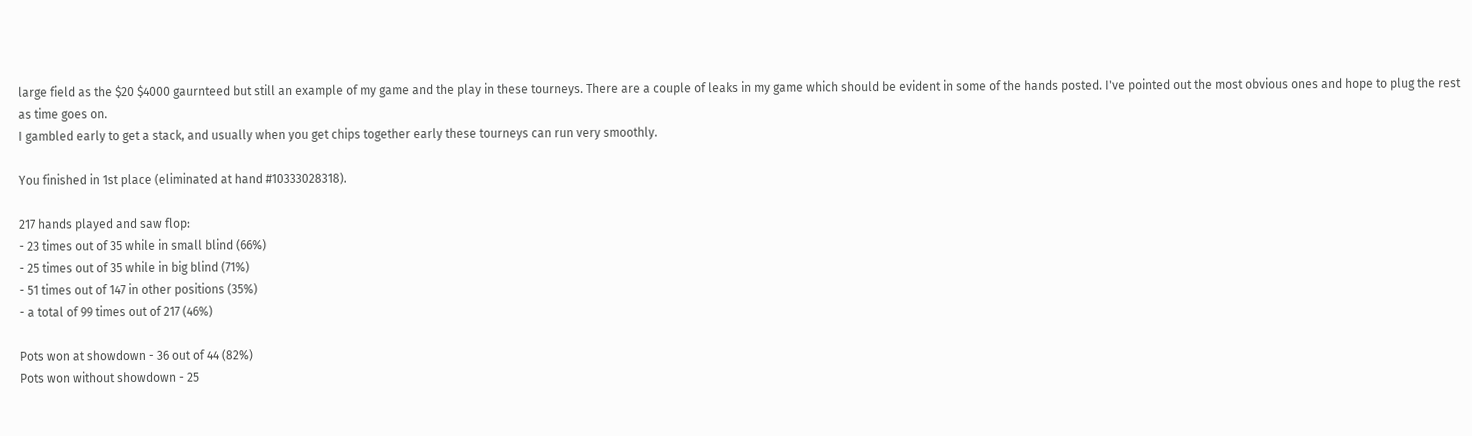large field as the $20 $4000 gaurnteed but still an example of my game and the play in these tourneys. There are a couple of leaks in my game which should be evident in some of the hands posted. I've pointed out the most obvious ones and hope to plug the rest as time goes on.
I gambled early to get a stack, and usually when you get chips together early these tourneys can run very smoothly.

You finished in 1st place (eliminated at hand #10333028318).

217 hands played and saw flop:
- 23 times out of 35 while in small blind (66%)
- 25 times out of 35 while in big blind (71%)
- 51 times out of 147 in other positions (35%)
- a total of 99 times out of 217 (46%)

Pots won at showdown - 36 out of 44 (82%)
Pots won without showdown - 25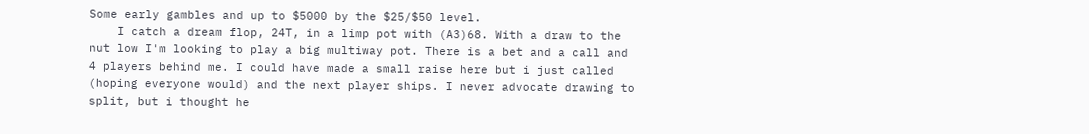Some early gambles and up to $5000 by the $25/$50 level.
    I catch a dream flop, 24T, in a limp pot with (A3)68. With a draw to the nut low I'm looking to play a big multiway pot. There is a bet and a call and 4 players behind me. I could have made a small raise here but i just called (hoping everyone would) and the next player ships. I never advocate drawing to split, but i thought he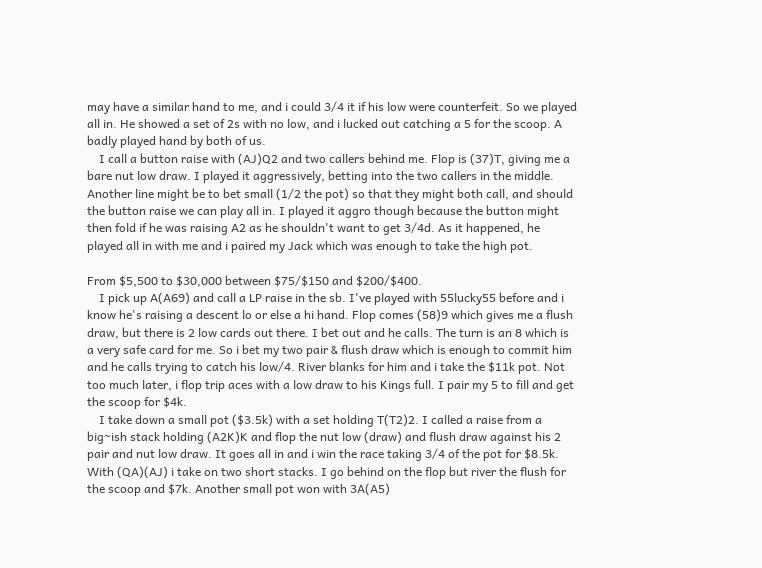may have a similar hand to me, and i could 3/4 it if his low were counterfeit. So we played all in. He showed a set of 2s with no low, and i lucked out catching a 5 for the scoop. A badly played hand by both of us.
    I call a button raise with (AJ)Q2 and two callers behind me. Flop is (37)T, giving me a bare nut low draw. I played it aggressively, betting into the two callers in the middle. Another line might be to bet small (1/2 the pot) so that they might both call, and should the button raise we can play all in. I played it aggro though because the button might then fold if he was raising A2 as he shouldn't want to get 3/4d. As it happened, he played all in with me and i paired my Jack which was enough to take the high pot.

From $5,500 to $30,000 between $75/$150 and $200/$400.
    I pick up A(A69) and call a LP raise in the sb. I've played with 55lucky55 before and i know he's raising a descent lo or else a hi hand. Flop comes (58)9 which gives me a flush draw, but there is 2 low cards out there. I bet out and he calls. The turn is an 8 which is a very safe card for me. So i bet my two pair & flush draw which is enough to commit him and he calls trying to catch his low/4. River blanks for him and i take the $11k pot. Not too much later, i flop trip aces with a low draw to his Kings full. I pair my 5 to fill and get the scoop for $4k.
    I take down a small pot ($3.5k) with a set holding T(T2)2. I called a raise from a big~ish stack holding (A2K)K and flop the nut low (draw) and flush draw against his 2 pair and nut low draw. It goes all in and i win the race taking 3/4 of the pot for $8.5k. With (QA)(AJ) i take on two short stacks. I go behind on the flop but river the flush for the scoop and $7k. Another small pot won with 3A(A5)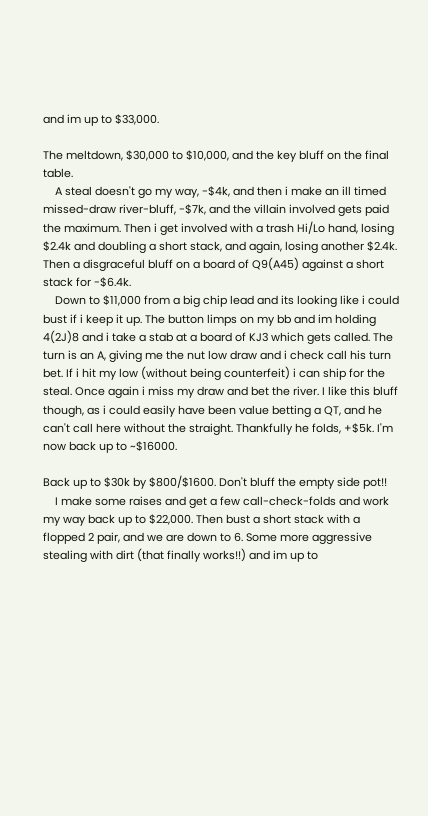and im up to $33,000.

The meltdown, $30,000 to $10,000, and the key bluff on the final table.
    A steal doesn't go my way, -$4k, and then i make an ill timed missed-draw river-bluff, -$7k, and the villain involved gets paid the maximum. Then i get involved with a trash Hi/Lo hand, losing $2.4k and doubling a short stack, and again, losing another $2.4k. Then a disgraceful bluff on a board of Q9(A45) against a short stack for -$6.4k.
    Down to $11,000 from a big chip lead and its looking like i could bust if i keep it up. The button limps on my bb and im holding 4(2J)8 and i take a stab at a board of KJ3 which gets called. The turn is an A, giving me the nut low draw and i check call his turn bet. If i hit my low (without being counterfeit) i can ship for the steal. Once again i miss my draw and bet the river. I like this bluff though, as i could easily have been value betting a QT, and he can't call here without the straight. Thankfully he folds, +$5k. I'm now back up to ~$16000.

Back up to $30k by $800/$1600. Don't bluff the empty side pot!!
    I make some raises and get a few call-check-folds and work my way back up to $22,000. Then bust a short stack with a flopped 2 pair, and we are down to 6. Some more aggressive stealing with dirt (that finally works!!) and im up to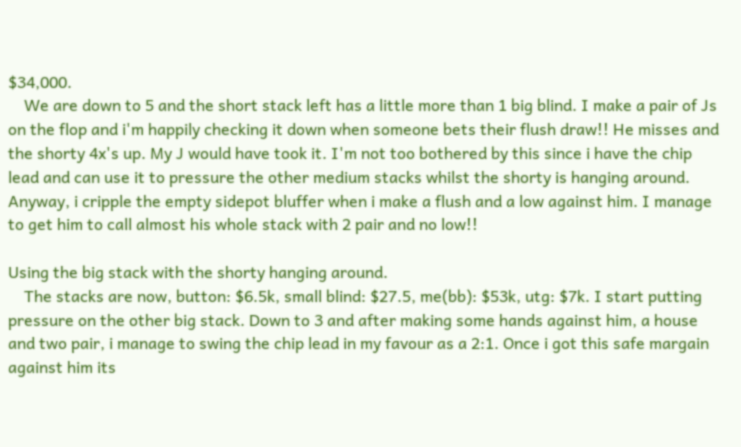$34,000.
    We are down to 5 and the short stack left has a little more than 1 big blind. I make a pair of Js on the flop and i'm happily checking it down when someone bets their flush draw!! He misses and the shorty 4x's up. My J would have took it. I'm not too bothered by this since i have the chip lead and can use it to pressure the other medium stacks whilst the shorty is hanging around. Anyway, i cripple the empty sidepot bluffer when i make a flush and a low against him. I manage to get him to call almost his whole stack with 2 pair and no low!!

Using the big stack with the shorty hanging around.
    The stacks are now, button: $6.5k, small blind: $27.5, me(bb): $53k, utg: $7k. I start putting pressure on the other big stack. Down to 3 and after making some hands against him, a house and two pair, i manage to swing the chip lead in my favour as a 2:1. Once i got this safe margain against him its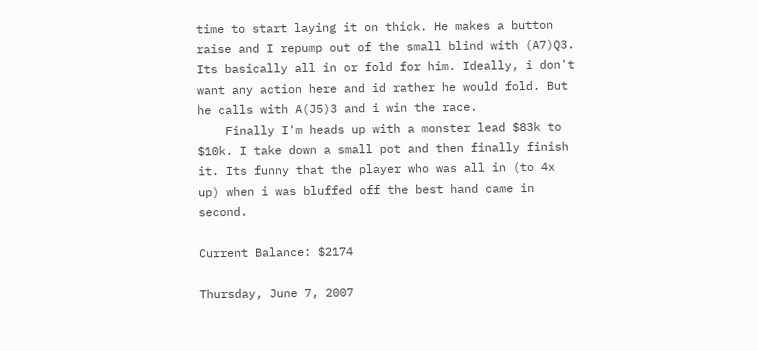time to start laying it on thick. He makes a button raise and I repump out of the small blind with (A7)Q3. Its basically all in or fold for him. Ideally, i don't want any action here and id rather he would fold. But he calls with A(J5)3 and i win the race.
    Finally I'm heads up with a monster lead $83k to $10k. I take down a small pot and then finally finish it. Its funny that the player who was all in (to 4x up) when i was bluffed off the best hand came in second.

Current Balance: $2174

Thursday, June 7, 2007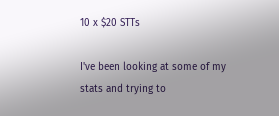10 x $20 STTs

I've been looking at some of my stats and trying to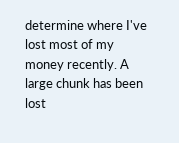determine where I've lost most of my money recently. A large chunk has been lost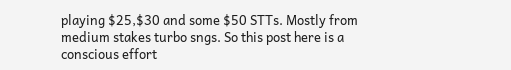playing $25,$30 and some $50 STTs. Mostly from medium stakes turbo sngs. So this post here is a conscious effort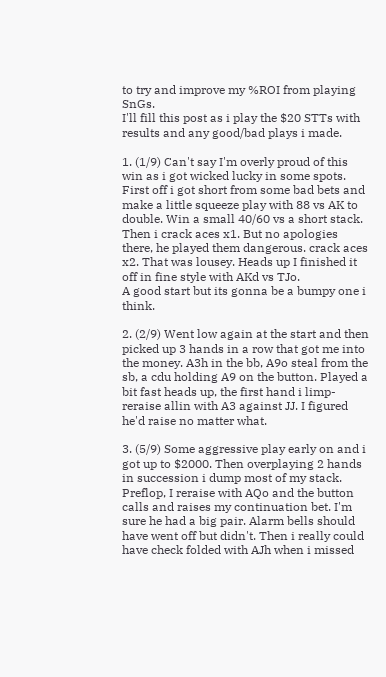to try and improve my %ROI from playing SnGs.
I'll fill this post as i play the $20 STTs with results and any good/bad plays i made.

1. (1/9) Can't say I'm overly proud of this win as i got wicked lucky in some spots. First off i got short from some bad bets and make a little squeeze play with 88 vs AK to double. Win a small 40/60 vs a short stack. Then i crack aces x1. But no apologies there, he played them dangerous. crack aces x2. That was lousey. Heads up I finished it off in fine style with AKd vs TJo.
A good start but its gonna be a bumpy one i think.

2. (2/9) Went low again at the start and then picked up 3 hands in a row that got me into the money. A3h in the bb, A9o steal from the sb, a cdu holding A9 on the button. Played a bit fast heads up, the first hand i limp-reraise allin with A3 against JJ. I figured he'd raise no matter what.

3. (5/9) Some aggressive play early on and i got up to $2000. Then overplaying 2 hands in succession i dump most of my stack. Preflop, I reraise with AQo and the button calls and raises my continuation bet. I'm sure he had a big pair. Alarm bells should have went off but didn't. Then i really could have check folded with AJh when i missed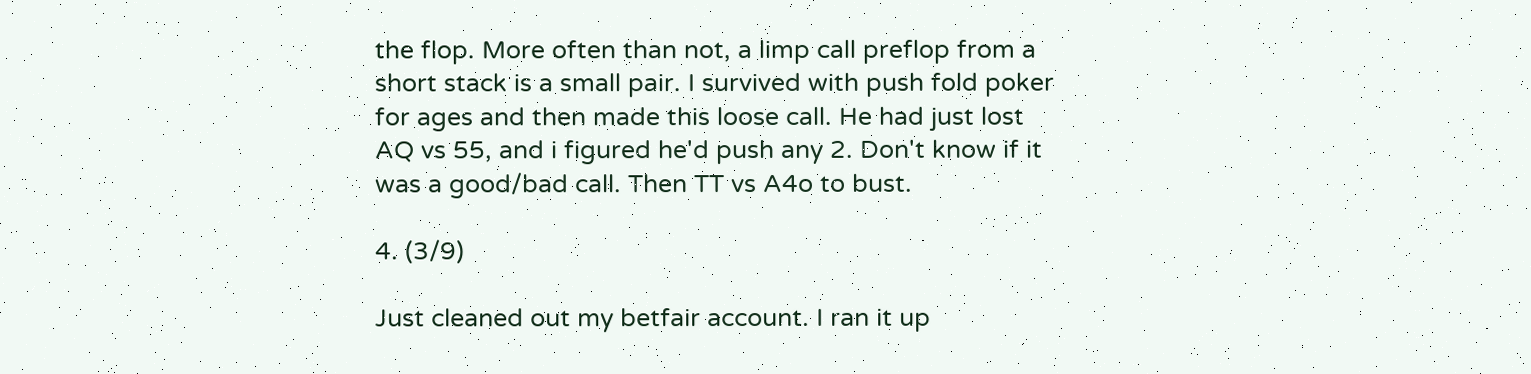the flop. More often than not, a limp call preflop from a short stack is a small pair. I survived with push fold poker for ages and then made this loose call. He had just lost AQ vs 55, and i figured he'd push any 2. Don't know if it was a good/bad call. Then TT vs A4o to bust.

4. (3/9)

Just cleaned out my betfair account. I ran it up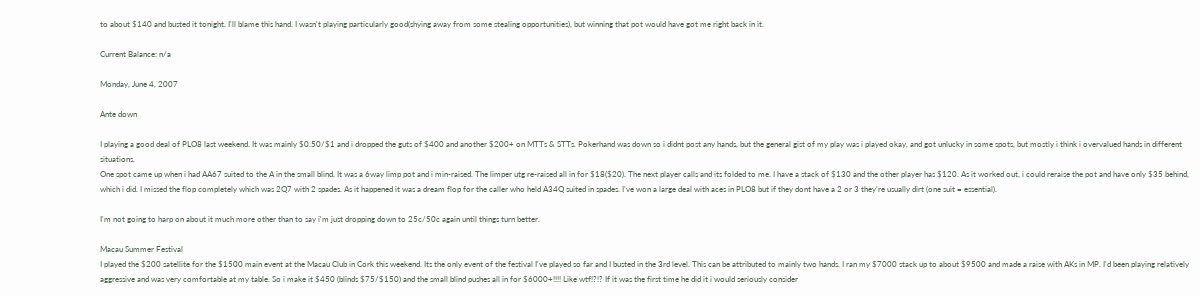to about $140 and busted it tonight. I'll blame this hand. I wasn't playing particularly good(shying away from some stealing opportunities), but winning that pot would have got me right back in it.

Current Balance: n/a

Monday, June 4, 2007

Ante down

I playing a good deal of PLO8 last weekend. It was mainly $0.50/$1 and i dropped the guts of $400 and another $200+ on MTTs & STTs. Pokerhand was down so i didnt post any hands, but the general gist of my play was i played okay, and got unlucky in some spots, but mostly i think i overvalued hands in different situations.
One spot came up when i had AA67 suited to the A in the small blind. It was a 6way limp pot and i min-raised. The limper utg re-raised all in for $18($20). The next player calls and its folded to me. I have a stack of $130 and the other player has $120. As it worked out, i could reraise the pot and have only $35 behind, which i did. I missed the flop completely which was 2Q7 with 2 spades. As it happened it was a dream flop for the caller who held A34Q suited in spades. I've won a large deal with aces in PLO8 but if they dont have a 2 or 3 they're usually dirt (one suit = essential).

I'm not going to harp on about it much more other than to say i'm just dropping down to 25c/50c again until things turn better.

Macau Summer Festival
I played the $200 satellite for the $1500 main event at the Macau Club in Cork this weekend. Its the only event of the festival I've played so far and I busted in the 3rd level. This can be attributed to mainly two hands. I ran my $7000 stack up to about $9500 and made a raise with AKs in MP. I'd been playing relatively aggressive and was very comfortable at my table. So i make it $450 (blinds $75/$150) and the small blind pushes all in for $6000+!!!! Like wtf!?!? If it was the first time he did it i would seriously consider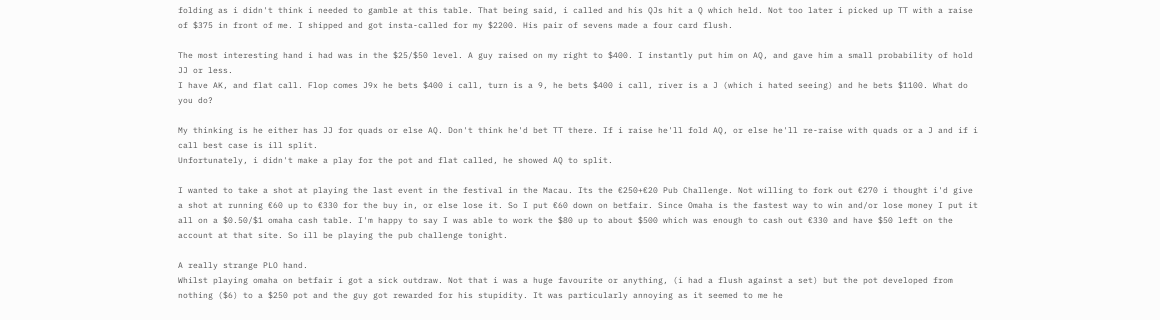folding as i didn't think i needed to gamble at this table. That being said, i called and his QJs hit a Q which held. Not too later i picked up TT with a raise of $375 in front of me. I shipped and got insta-called for my $2200. His pair of sevens made a four card flush.

The most interesting hand i had was in the $25/$50 level. A guy raised on my right to $400. I instantly put him on AQ, and gave him a small probability of hold JJ or less.
I have AK, and flat call. Flop comes J9x he bets $400 i call, turn is a 9, he bets $400 i call, river is a J (which i hated seeing) and he bets $1100. What do you do?

My thinking is he either has JJ for quads or else AQ. Don't think he'd bet TT there. If i raise he'll fold AQ, or else he'll re-raise with quads or a J and if i call best case is ill split.
Unfortunately, i didn't make a play for the pot and flat called, he showed AQ to split.

I wanted to take a shot at playing the last event in the festival in the Macau. Its the €250+€20 Pub Challenge. Not willing to fork out €270 i thought i'd give a shot at running €60 up to €330 for the buy in, or else lose it. So I put €60 down on betfair. Since Omaha is the fastest way to win and/or lose money I put it all on a $0.50/$1 omaha cash table. I'm happy to say I was able to work the $80 up to about $500 which was enough to cash out €330 and have $50 left on the account at that site. So ill be playing the pub challenge tonight.

A really strange PLO hand.
Whilst playing omaha on betfair i got a sick outdraw. Not that i was a huge favourite or anything, (i had a flush against a set) but the pot developed from nothing ($6) to a $250 pot and the guy got rewarded for his stupidity. It was particularly annoying as it seemed to me he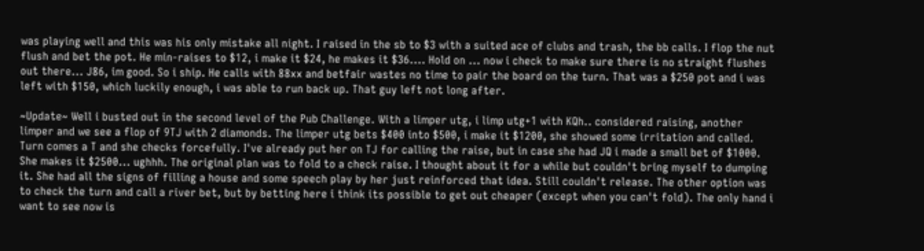was playing well and this was his only mistake all night. I raised in the sb to $3 with a suited ace of clubs and trash, the bb calls. I flop the nut flush and bet the pot. He min-raises to $12, i make it $24, he makes it $36.... Hold on ... now i check to make sure there is no straight flushes out there... J86, im good. So i ship. He calls with 88xx and betfair wastes no time to pair the board on the turn. That was a $250 pot and i was left with $150, which luckily enough, i was able to run back up. That guy left not long after.

~Update~ Well i busted out in the second level of the Pub Challenge. With a limper utg, i limp utg+1 with KQh.. considered raising, another limper and we see a flop of 9TJ with 2 diamonds. The limper utg bets $400 into $500, i make it $1200, she showed some irritation and called. Turn comes a T and she checks forcefully. I've already put her on TJ for calling the raise, but in case she had JQ i made a small bet of $1000. She makes it $2500... ughhh. The original plan was to fold to a check raise. I thought about it for a while but couldn't bring myself to dumping it. She had all the signs of filling a house and some speech play by her just reinforced that idea. Still couldn't release. The other option was to check the turn and call a river bet, but by betting here i think its possible to get out cheaper (except when you can't fold). The only hand i want to see now is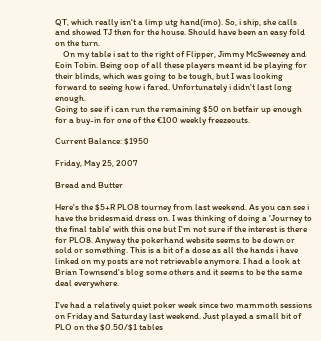QT, which really isn't a limp utg hand(imo). So, i ship, she calls and showed TJ then for the house. Should have been an easy fold on the turn.
    On my table i sat to the right of Flipper, Jimmy McSweeney and Eoin Tobin. Being oop of all these players meant id be playing for their blinds, which was going to be tough, but I was looking forward to seeing how i fared. Unfortunately i didn't last long enough.
Going to see if i can run the remaining $50 on betfair up enough for a buy-in for one of the €100 weekly freezeouts.

Current Balance: $1950

Friday, May 25, 2007

Bread and Butter

Here's the $5+R PLO8 tourney from last weekend. As you can see i have the bridesmaid dress on. I was thinking of doing a 'Journey to the final table' with this one but I'm not sure if the interest is there for PLO8. Anyway the pokerhand website seems to be down or sold or something. This is a bit of a dose as all the hands i have linked on my posts are not retrievable anymore. I had a look at Brian Townsend's blog some others and it seems to be the same deal everywhere.

I've had a relatively quiet poker week since two mammoth sessions on Friday and Saturday last weekend. Just played a small bit of PLO on the $0.50/$1 tables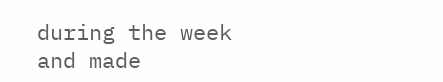during the week and made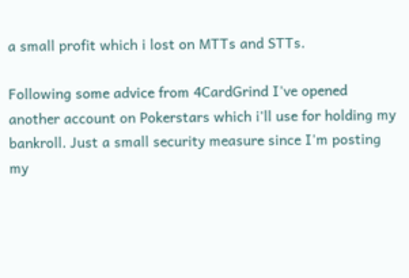a small profit which i lost on MTTs and STTs.

Following some advice from 4CardGrind I've opened another account on Pokerstars which i'll use for holding my bankroll. Just a small security measure since I'm posting my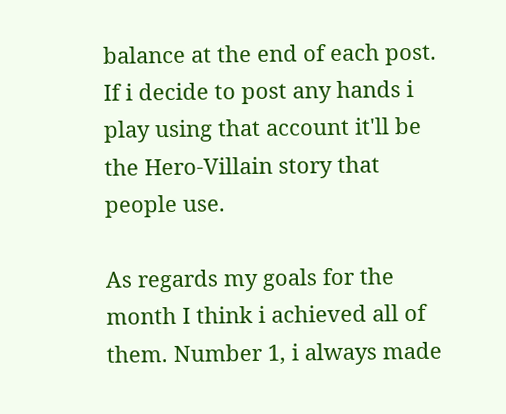balance at the end of each post. If i decide to post any hands i play using that account it'll be the Hero-Villain story that people use.

As regards my goals for the month I think i achieved all of them. Number 1, i always made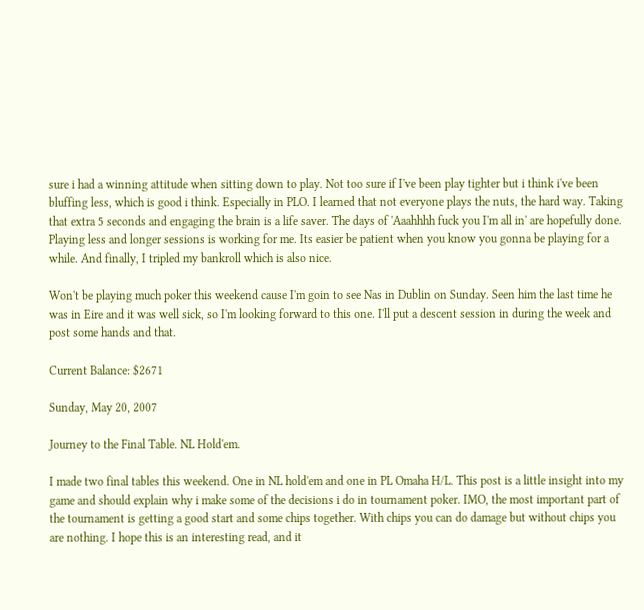sure i had a winning attitude when sitting down to play. Not too sure if I've been play tighter but i think i've been bluffing less, which is good i think. Especially in PLO. I learned that not everyone plays the nuts, the hard way. Taking that extra 5 seconds and engaging the brain is a life saver. The days of 'Aaahhhh fuck you I'm all in' are hopefully done. Playing less and longer sessions is working for me. Its easier be patient when you know you gonna be playing for a while. And finally, I tripled my bankroll which is also nice.

Won't be playing much poker this weekend cause I'm goin to see Nas in Dublin on Sunday. Seen him the last time he was in Eire and it was well sick, so I'm looking forward to this one. I'll put a descent session in during the week and post some hands and that.

Current Balance: $2671

Sunday, May 20, 2007

Journey to the Final Table. NL Hold'em.

I made two final tables this weekend. One in NL hold'em and one in PL Omaha H/L. This post is a little insight into my game and should explain why i make some of the decisions i do in tournament poker. IMO, the most important part of the tournament is getting a good start and some chips together. With chips you can do damage but without chips you are nothing. I hope this is an interesting read, and it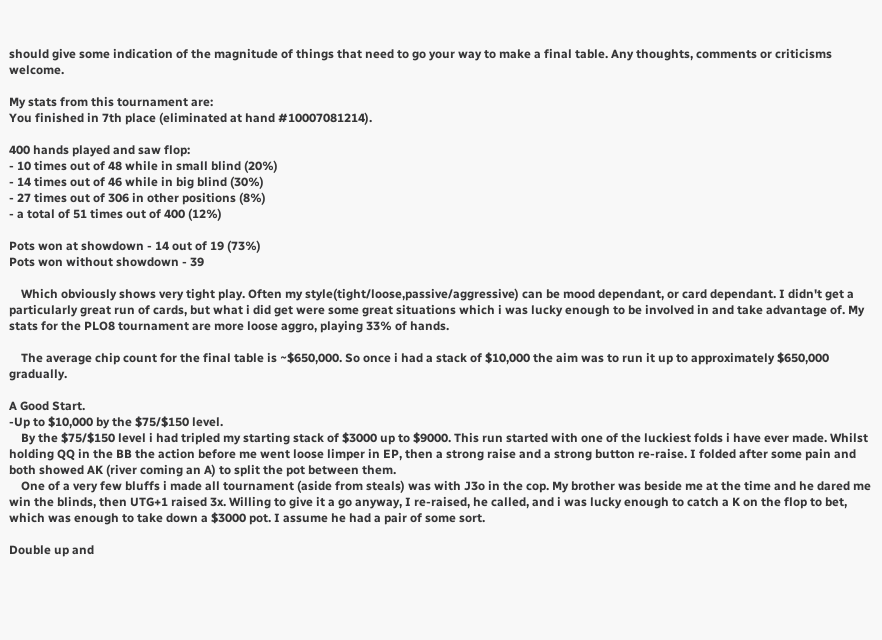should give some indication of the magnitude of things that need to go your way to make a final table. Any thoughts, comments or criticisms welcome.

My stats from this tournament are:
You finished in 7th place (eliminated at hand #10007081214).

400 hands played and saw flop:
- 10 times out of 48 while in small blind (20%)
- 14 times out of 46 while in big blind (30%)
- 27 times out of 306 in other positions (8%)
- a total of 51 times out of 400 (12%)

Pots won at showdown - 14 out of 19 (73%)
Pots won without showdown - 39

    Which obviously shows very tight play. Often my style(tight/loose,passive/aggressive) can be mood dependant, or card dependant. I didn't get a particularly great run of cards, but what i did get were some great situations which i was lucky enough to be involved in and take advantage of. My stats for the PLO8 tournament are more loose aggro, playing 33% of hands.

    The average chip count for the final table is ~$650,000. So once i had a stack of $10,000 the aim was to run it up to approximately $650,000 gradually.

A Good Start.
-Up to $10,000 by the $75/$150 level.
    By the $75/$150 level i had tripled my starting stack of $3000 up to $9000. This run started with one of the luckiest folds i have ever made. Whilst holding QQ in the BB the action before me went loose limper in EP, then a strong raise and a strong button re-raise. I folded after some pain and both showed AK (river coming an A) to split the pot between them.
    One of a very few bluffs i made all tournament (aside from steals) was with J3o in the cop. My brother was beside me at the time and he dared me win the blinds, then UTG+1 raised 3x. Willing to give it a go anyway, I re-raised, he called, and i was lucky enough to catch a K on the flop to bet, which was enough to take down a $3000 pot. I assume he had a pair of some sort.

Double up and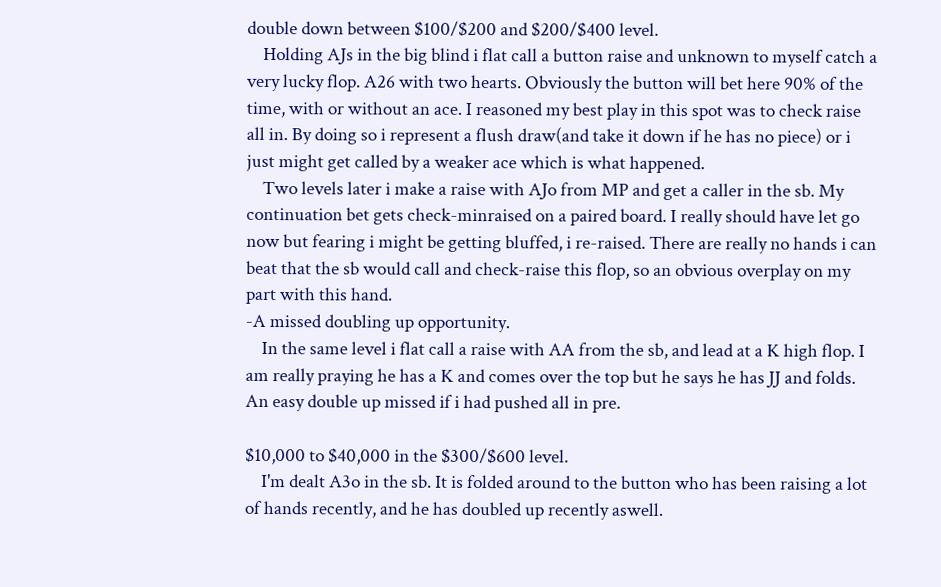double down between $100/$200 and $200/$400 level.
    Holding AJs in the big blind i flat call a button raise and unknown to myself catch a very lucky flop. A26 with two hearts. Obviously the button will bet here 90% of the time, with or without an ace. I reasoned my best play in this spot was to check raise all in. By doing so i represent a flush draw(and take it down if he has no piece) or i just might get called by a weaker ace which is what happened.
    Two levels later i make a raise with AJo from MP and get a caller in the sb. My continuation bet gets check-minraised on a paired board. I really should have let go now but fearing i might be getting bluffed, i re-raised. There are really no hands i can beat that the sb would call and check-raise this flop, so an obvious overplay on my part with this hand.
-A missed doubling up opportunity.
    In the same level i flat call a raise with AA from the sb, and lead at a K high flop. I am really praying he has a K and comes over the top but he says he has JJ and folds. An easy double up missed if i had pushed all in pre.

$10,000 to $40,000 in the $300/$600 level.
    I'm dealt A3o in the sb. It is folded around to the button who has been raising a lot of hands recently, and he has doubled up recently aswell.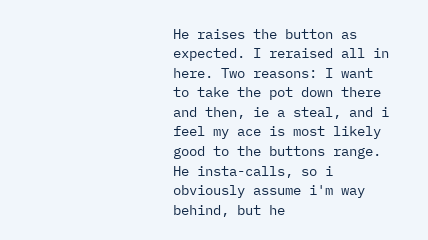He raises the button as expected. I reraised all in here. Two reasons: I want to take the pot down there and then, ie a steal, and i feel my ace is most likely good to the buttons range. He insta-calls, so i obviously assume i'm way behind, but he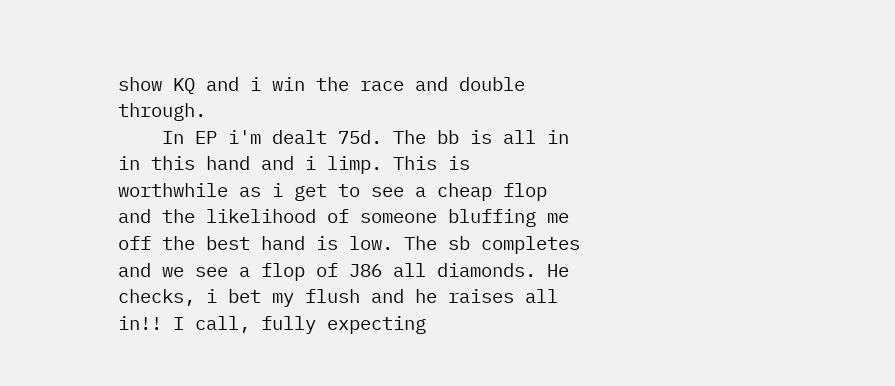show KQ and i win the race and double through.
    In EP i'm dealt 75d. The bb is all in in this hand and i limp. This is worthwhile as i get to see a cheap flop and the likelihood of someone bluffing me off the best hand is low. The sb completes and we see a flop of J86 all diamonds. He checks, i bet my flush and he raises all in!! I call, fully expecting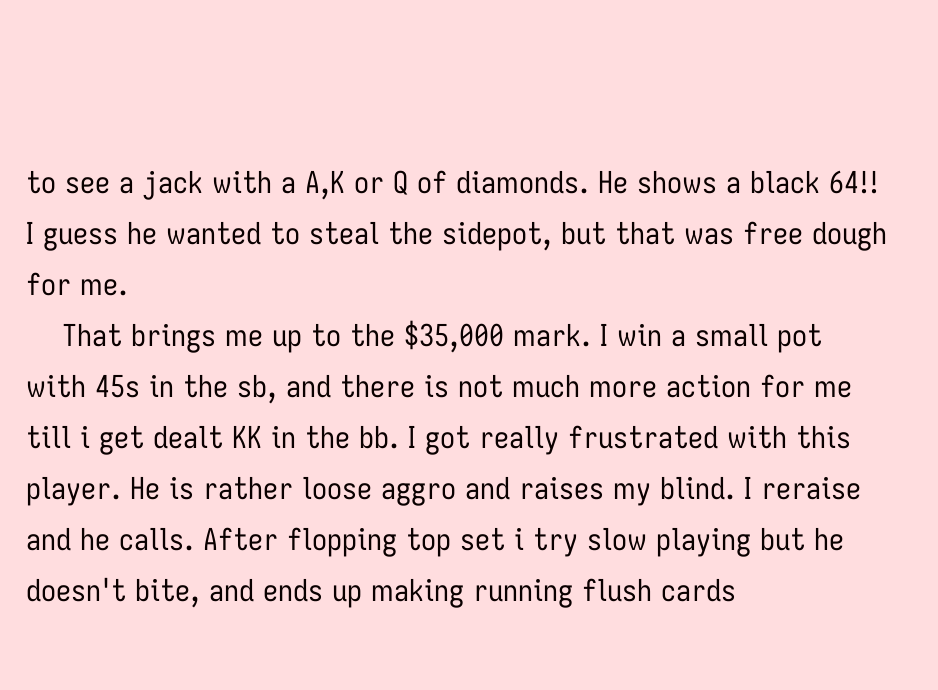to see a jack with a A,K or Q of diamonds. He shows a black 64!! I guess he wanted to steal the sidepot, but that was free dough for me.
    That brings me up to the $35,000 mark. I win a small pot with 45s in the sb, and there is not much more action for me till i get dealt KK in the bb. I got really frustrated with this player. He is rather loose aggro and raises my blind. I reraise and he calls. After flopping top set i try slow playing but he doesn't bite, and ends up making running flush cards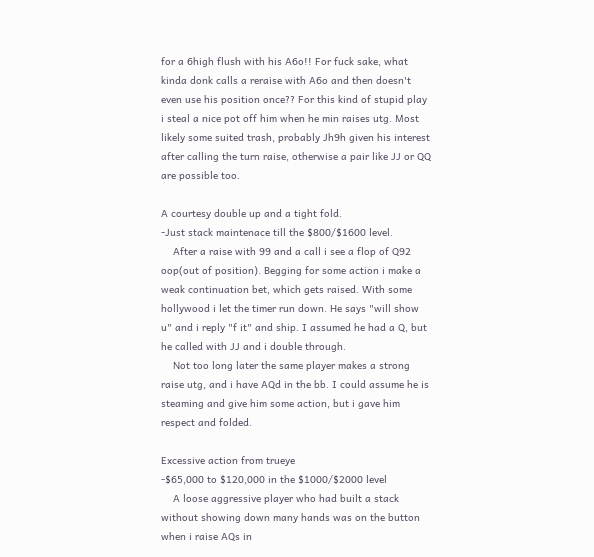for a 6high flush with his A6o!! For fuck sake, what kinda donk calls a reraise with A6o and then doesn't even use his position once?? For this kind of stupid play i steal a nice pot off him when he min raises utg. Most likely some suited trash, probably Jh9h given his interest after calling the turn raise, otherwise a pair like JJ or QQ are possible too.

A courtesy double up and a tight fold.
-Just stack maintenace till the $800/$1600 level.
    After a raise with 99 and a call i see a flop of Q92 oop(out of position). Begging for some action i make a weak continuation bet, which gets raised. With some hollywood i let the timer run down. He says "will show u" and i reply "f it" and ship. I assumed he had a Q, but he called with JJ and i double through.
    Not too long later the same player makes a strong raise utg, and i have AQd in the bb. I could assume he is steaming and give him some action, but i gave him respect and folded.

Excessive action from trueye
-$65,000 to $120,000 in the $1000/$2000 level
    A loose aggressive player who had built a stack without showing down many hands was on the button when i raise AQs in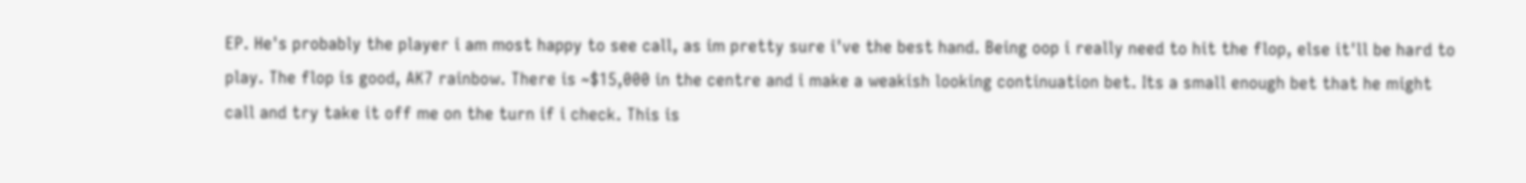EP. He's probably the player i am most happy to see call, as im pretty sure i've the best hand. Being oop i really need to hit the flop, else it'll be hard to play. The flop is good, AK7 rainbow. There is ~$15,000 in the centre and i make a weakish looking continuation bet. Its a small enough bet that he might call and try take it off me on the turn if i check. This is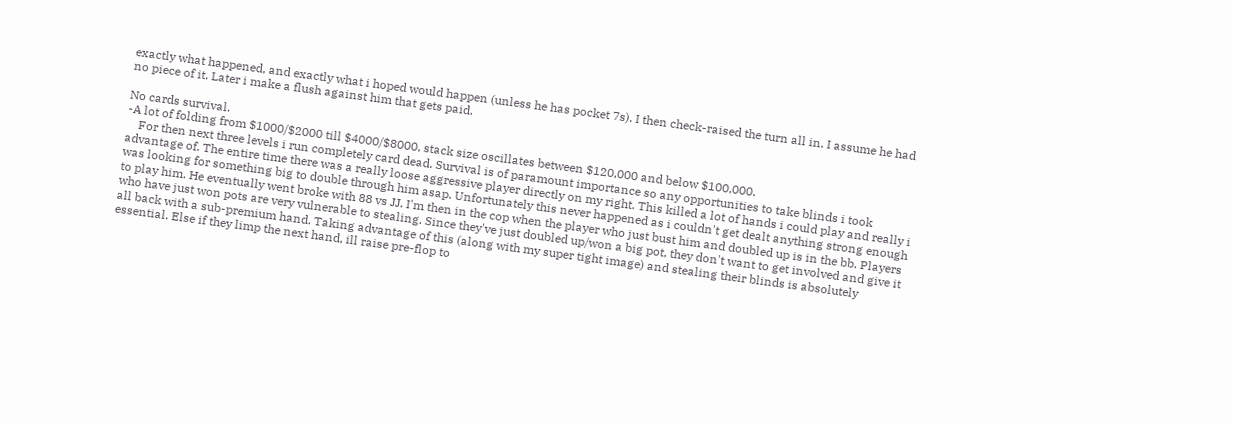exactly what happened, and exactly what i hoped would happen (unless he has pocket 7s). I then check-raised the turn all in. I assume he had no piece of it. Later i make a flush against him that gets paid.

No cards survival.
-A lot of folding from $1000/$2000 till $4000/$8000, stack size oscillates between $120,000 and below $100,000.
    For then next three levels i run completely card dead. Survival is of paramount importance so any opportunities to take blinds i took advantage of. The entire time there was a really loose aggressive player directly on my right. This killed a lot of hands i could play and really i was looking for something big to double through him asap. Unfortunately this never happened as i couldn't get dealt anything strong enough to play him. He eventually went broke with 88 vs JJ. I'm then in the cop when the player who just bust him and doubled up is in the bb. Players who have just won pots are very vulnerable to stealing. Since they've just doubled up/won a big pot, they don't want to get involved and give it all back with a sub-premium hand. Taking advantage of this (along with my super tight image) and stealing their blinds is absolutely essential. Else if they limp the next hand, ill raise pre-flop to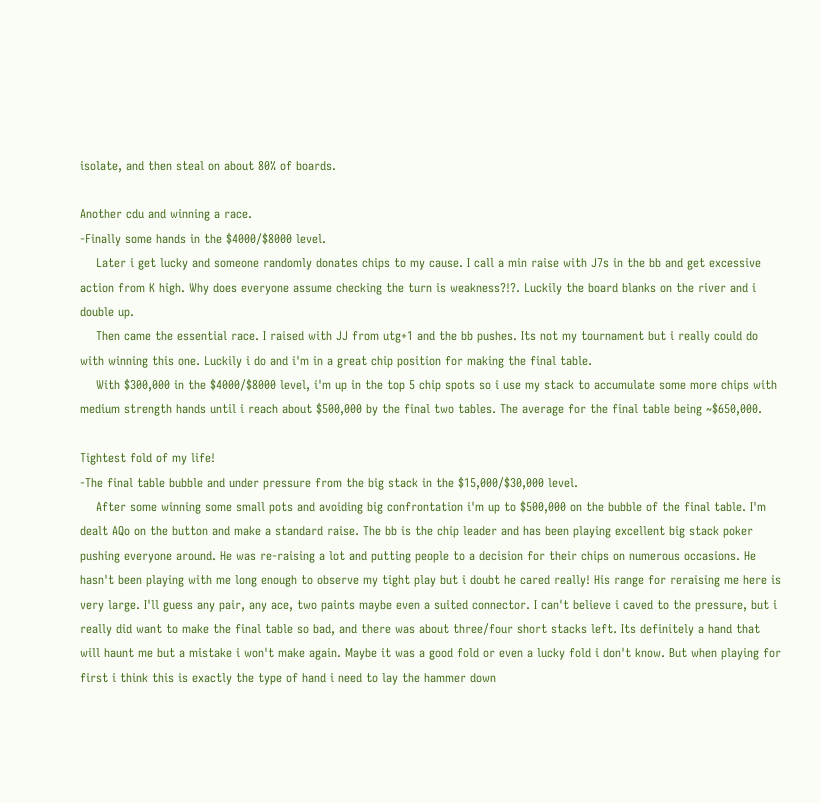isolate, and then steal on about 80% of boards.

Another cdu and winning a race.
-Finally some hands in the $4000/$8000 level.
    Later i get lucky and someone randomly donates chips to my cause. I call a min raise with J7s in the bb and get excessive action from K high. Why does everyone assume checking the turn is weakness?!?. Luckily the board blanks on the river and i double up.
    Then came the essential race. I raised with JJ from utg+1 and the bb pushes. Its not my tournament but i really could do with winning this one. Luckily i do and i'm in a great chip position for making the final table.
    With $300,000 in the $4000/$8000 level, i'm up in the top 5 chip spots so i use my stack to accumulate some more chips with medium strength hands until i reach about $500,000 by the final two tables. The average for the final table being ~$650,000.

Tightest fold of my life!
-The final table bubble and under pressure from the big stack in the $15,000/$30,000 level.
    After some winning some small pots and avoiding big confrontation i'm up to $500,000 on the bubble of the final table. I'm dealt AQo on the button and make a standard raise. The bb is the chip leader and has been playing excellent big stack poker pushing everyone around. He was re-raising a lot and putting people to a decision for their chips on numerous occasions. He hasn't been playing with me long enough to observe my tight play but i doubt he cared really! His range for reraising me here is very large. I'll guess any pair, any ace, two paints maybe even a suited connector. I can't believe i caved to the pressure, but i really did want to make the final table so bad, and there was about three/four short stacks left. Its definitely a hand that will haunt me but a mistake i won't make again. Maybe it was a good fold or even a lucky fold i don't know. But when playing for first i think this is exactly the type of hand i need to lay the hammer down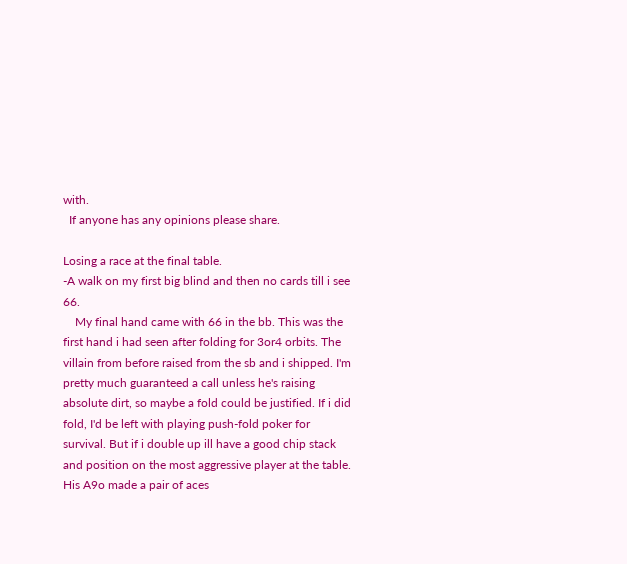with.
  If anyone has any opinions please share.

Losing a race at the final table.
-A walk on my first big blind and then no cards till i see 66.
    My final hand came with 66 in the bb. This was the first hand i had seen after folding for 3or4 orbits. The villain from before raised from the sb and i shipped. I'm pretty much guaranteed a call unless he's raising absolute dirt, so maybe a fold could be justified. If i did fold, I'd be left with playing push-fold poker for survival. But if i double up ill have a good chip stack and position on the most aggressive player at the table. His A9o made a pair of aces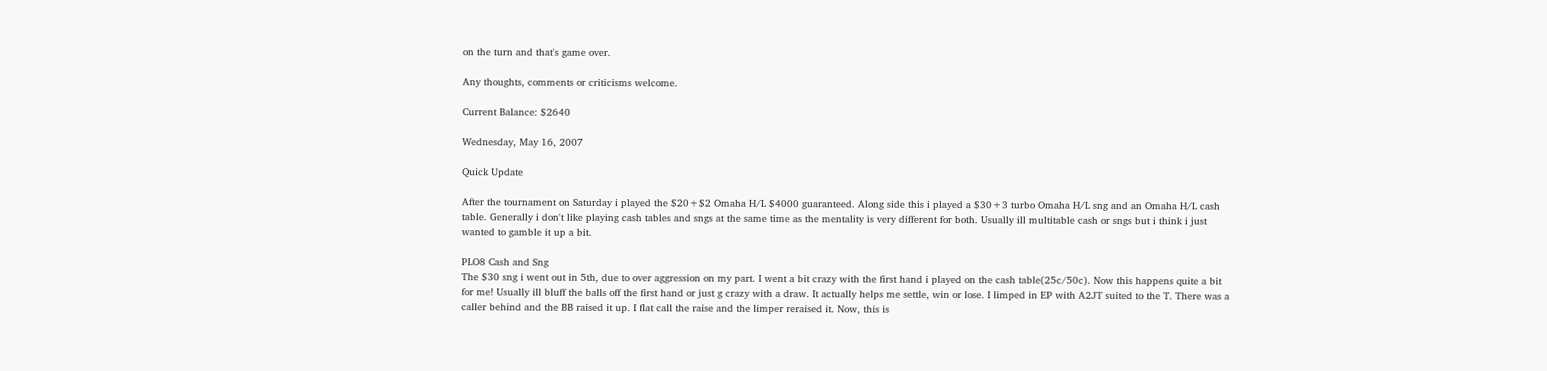on the turn and that's game over.

Any thoughts, comments or criticisms welcome.

Current Balance: $2640

Wednesday, May 16, 2007

Quick Update

After the tournament on Saturday i played the $20+$2 Omaha H/L $4000 guaranteed. Along side this i played a $30+3 turbo Omaha H/L sng and an Omaha H/L cash table. Generally i don't like playing cash tables and sngs at the same time as the mentality is very different for both. Usually ill multitable cash or sngs but i think i just wanted to gamble it up a bit.

PLO8 Cash and Sng
The $30 sng i went out in 5th, due to over aggression on my part. I went a bit crazy with the first hand i played on the cash table(25c/50c). Now this happens quite a bit for me! Usually ill bluff the balls off the first hand or just g crazy with a draw. It actually helps me settle, win or lose. I limped in EP with A2JT suited to the T. There was a caller behind and the BB raised it up. I flat call the raise and the limper reraised it. Now, this is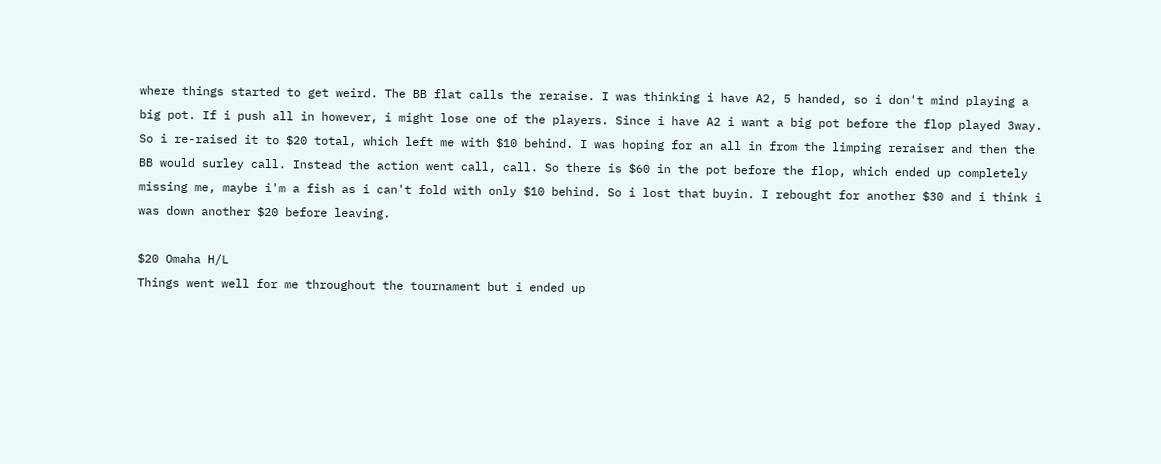where things started to get weird. The BB flat calls the reraise. I was thinking i have A2, 5 handed, so i don't mind playing a big pot. If i push all in however, i might lose one of the players. Since i have A2 i want a big pot before the flop played 3way. So i re-raised it to $20 total, which left me with $10 behind. I was hoping for an all in from the limping reraiser and then the BB would surley call. Instead the action went call, call. So there is $60 in the pot before the flop, which ended up completely missing me, maybe i'm a fish as i can't fold with only $10 behind. So i lost that buyin. I rebought for another $30 and i think i was down another $20 before leaving.

$20 Omaha H/L
Things went well for me throughout the tournament but i ended up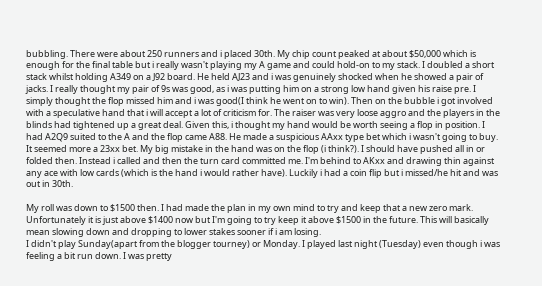bubbling. There were about 250 runners and i placed 30th. My chip count peaked at about $50,000 which is enough for the final table but i really wasn't playing my A game and could hold-on to my stack. I doubled a short stack whilst holding A349 on a J92 board. He held AJ23 and i was genuinely shocked when he showed a pair of jacks. I really thought my pair of 9s was good, as i was putting him on a strong low hand given his raise pre. I simply thought the flop missed him and i was good(I think he went on to win). Then on the bubble i got involved with a speculative hand that i will accept a lot of criticism for. The raiser was very loose aggro and the players in the blinds had tightened up a great deal. Given this, i thought my hand would be worth seeing a flop in position. I had A2Q9 suited to the A and the flop came A88. He made a suspicious AAxx type bet which i wasn't going to buy. It seemed more a 23xx bet. My big mistake in the hand was on the flop (i think?). I should have pushed all in or folded then. Instead i called and then the turn card committed me. I'm behind to AKxx and drawing thin against any ace with low cards (which is the hand i would rather have). Luckily i had a coin flip but i missed/he hit and was out in 30th.

My roll was down to $1500 then. I had made the plan in my own mind to try and keep that a new zero mark. Unfortunately it is just above $1400 now but I'm going to try keep it above $1500 in the future. This will basically mean slowing down and dropping to lower stakes sooner if i am losing.
I didn't play Sunday(apart from the blogger tourney) or Monday. I played last night (Tuesday) even though i was feeling a bit run down. I was pretty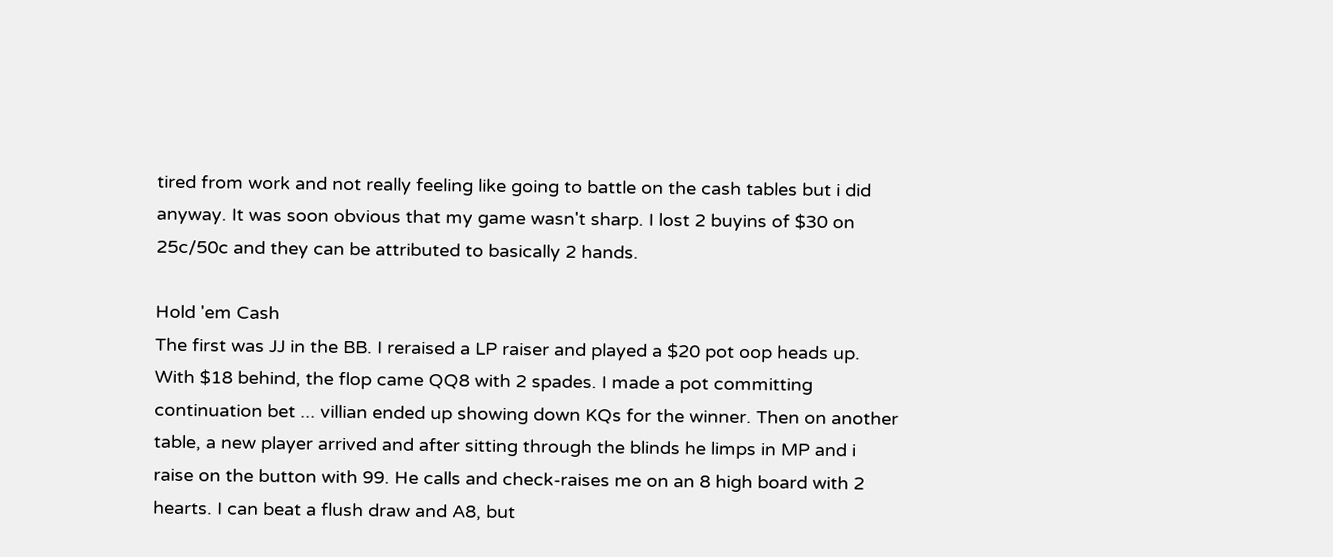tired from work and not really feeling like going to battle on the cash tables but i did anyway. It was soon obvious that my game wasn't sharp. I lost 2 buyins of $30 on 25c/50c and they can be attributed to basically 2 hands.

Hold 'em Cash
The first was JJ in the BB. I reraised a LP raiser and played a $20 pot oop heads up. With $18 behind, the flop came QQ8 with 2 spades. I made a pot committing continuation bet ... villian ended up showing down KQs for the winner. Then on another table, a new player arrived and after sitting through the blinds he limps in MP and i raise on the button with 99. He calls and check-raises me on an 8 high board with 2 hearts. I can beat a flush draw and A8, but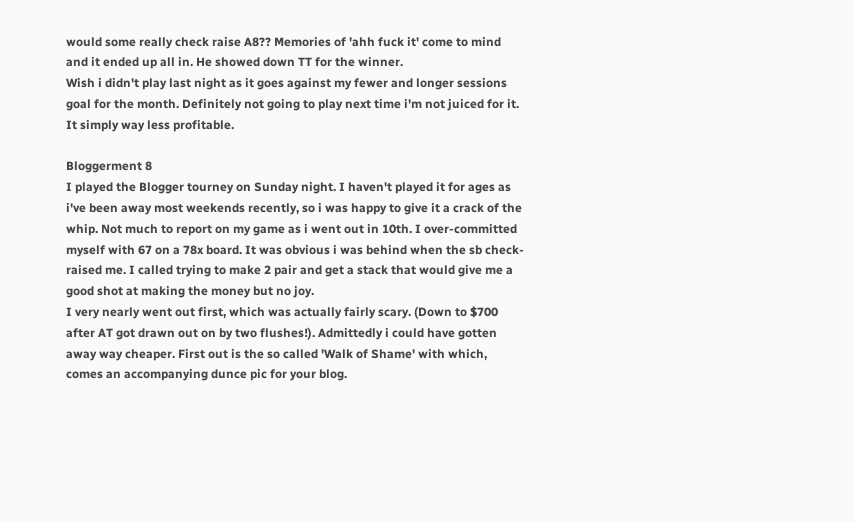would some really check raise A8?? Memories of 'ahh fuck it' come to mind and it ended up all in. He showed down TT for the winner.
Wish i didn't play last night as it goes against my fewer and longer sessions goal for the month. Definitely not going to play next time i'm not juiced for it. It simply way less profitable.

Bloggerment 8
I played the Blogger tourney on Sunday night. I haven't played it for ages as i've been away most weekends recently, so i was happy to give it a crack of the whip. Not much to report on my game as i went out in 10th. I over-committed myself with 67 on a 78x board. It was obvious i was behind when the sb check-raised me. I called trying to make 2 pair and get a stack that would give me a good shot at making the money but no joy.
I very nearly went out first, which was actually fairly scary. (Down to $700 after AT got drawn out on by two flushes!). Admittedly i could have gotten away way cheaper. First out is the so called 'Walk of Shame' with which, comes an accompanying dunce pic for your blog.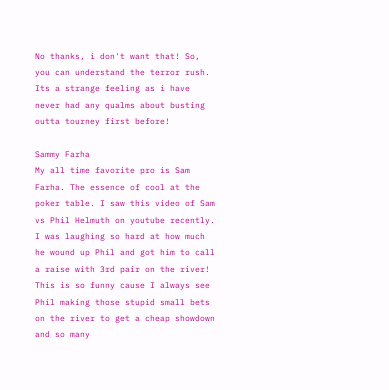No thanks, i don't want that! So, you can understand the terror rush. Its a strange feeling as i have never had any qualms about busting outta tourney first before!

Sammy Farha
My all time favorite pro is Sam Farha. The essence of cool at the poker table. I saw this video of Sam vs Phil Helmuth on youtube recently. I was laughing so hard at how much he wound up Phil and got him to call a raise with 3rd pair on the river! This is so funny cause I always see Phil making those stupid small bets on the river to get a cheap showdown and so many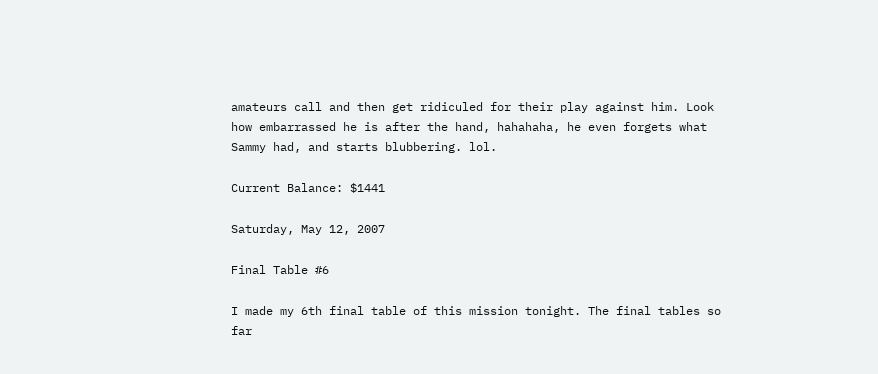amateurs call and then get ridiculed for their play against him. Look how embarrassed he is after the hand, hahahaha, he even forgets what Sammy had, and starts blubbering. lol.

Current Balance: $1441

Saturday, May 12, 2007

Final Table #6

I made my 6th final table of this mission tonight. The final tables so far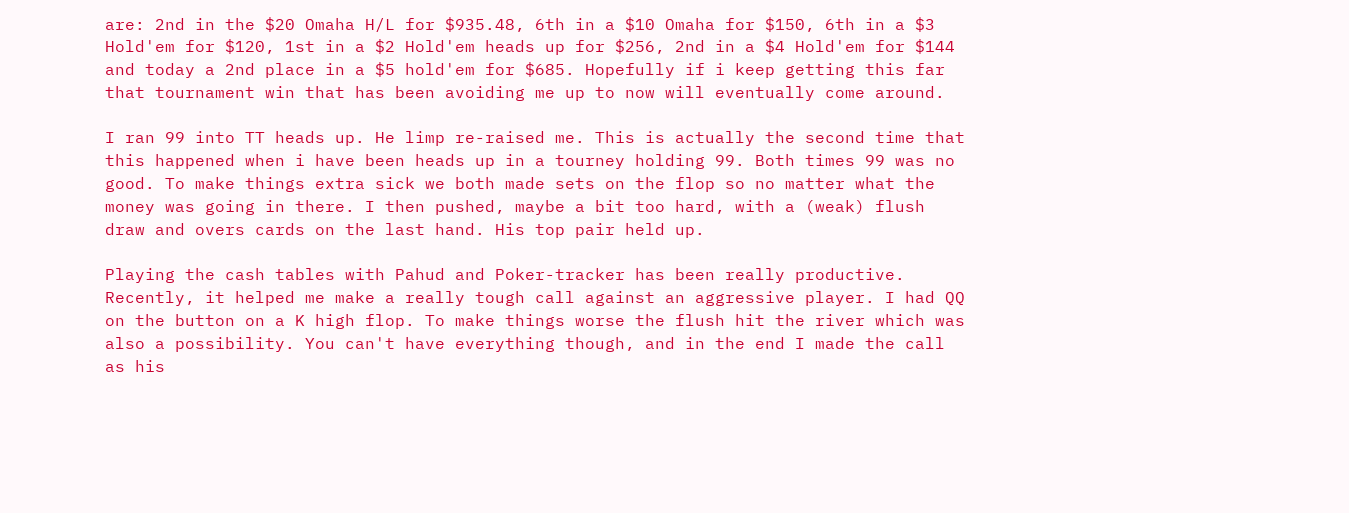are: 2nd in the $20 Omaha H/L for $935.48, 6th in a $10 Omaha for $150, 6th in a $3 Hold'em for $120, 1st in a $2 Hold'em heads up for $256, 2nd in a $4 Hold'em for $144 and today a 2nd place in a $5 hold'em for $685. Hopefully if i keep getting this far that tournament win that has been avoiding me up to now will eventually come around.

I ran 99 into TT heads up. He limp re-raised me. This is actually the second time that this happened when i have been heads up in a tourney holding 99. Both times 99 was no good. To make things extra sick we both made sets on the flop so no matter what the money was going in there. I then pushed, maybe a bit too hard, with a (weak) flush draw and overs cards on the last hand. His top pair held up.

Playing the cash tables with Pahud and Poker-tracker has been really productive. Recently, it helped me make a really tough call against an aggressive player. I had QQ on the button on a K high flop. To make things worse the flush hit the river which was also a possibility. You can't have everything though, and in the end I made the call as his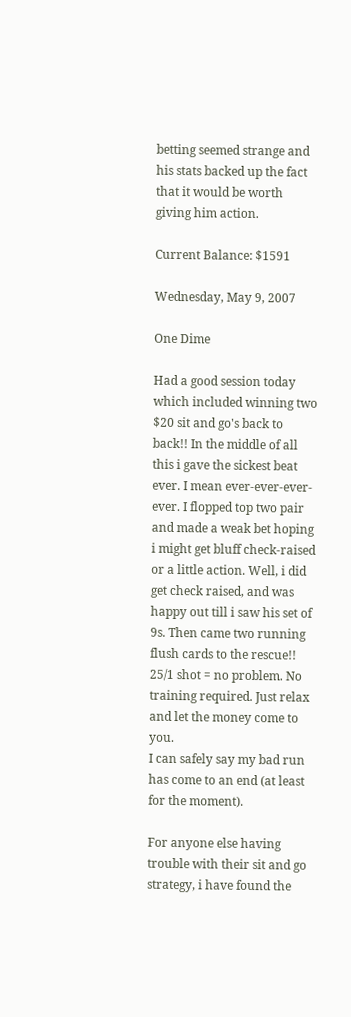betting seemed strange and his stats backed up the fact that it would be worth giving him action.

Current Balance: $1591

Wednesday, May 9, 2007

One Dime

Had a good session today which included winning two $20 sit and go's back to back!! In the middle of all this i gave the sickest beat ever. I mean ever-ever-ever-ever. I flopped top two pair and made a weak bet hoping i might get bluff check-raised or a little action. Well, i did get check raised, and was happy out till i saw his set of 9s. Then came two running flush cards to the rescue!! 25/1 shot = no problem. No training required. Just relax and let the money come to you.
I can safely say my bad run has come to an end (at least for the moment).

For anyone else having trouble with their sit and go strategy, i have found the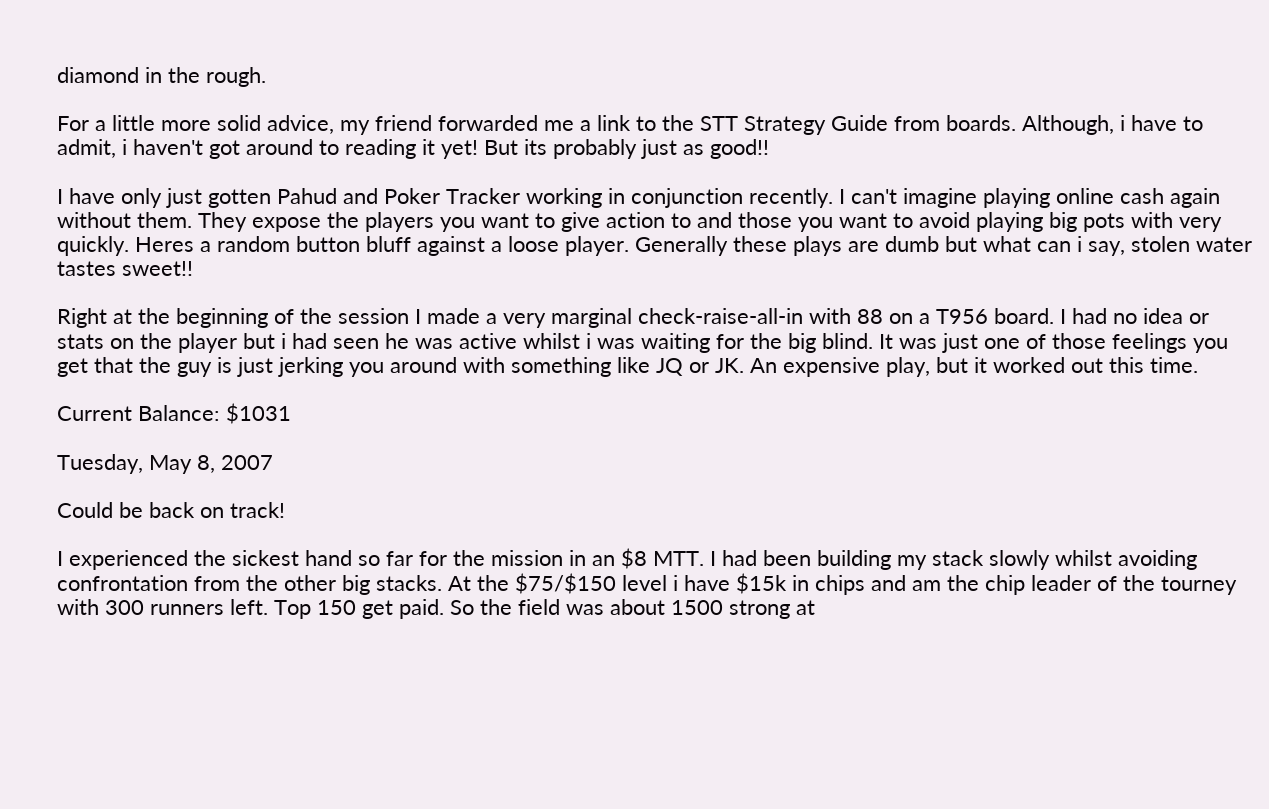diamond in the rough.

For a little more solid advice, my friend forwarded me a link to the STT Strategy Guide from boards. Although, i have to admit, i haven't got around to reading it yet! But its probably just as good!!

I have only just gotten Pahud and Poker Tracker working in conjunction recently. I can't imagine playing online cash again without them. They expose the players you want to give action to and those you want to avoid playing big pots with very quickly. Heres a random button bluff against a loose player. Generally these plays are dumb but what can i say, stolen water tastes sweet!!

Right at the beginning of the session I made a very marginal check-raise-all-in with 88 on a T956 board. I had no idea or stats on the player but i had seen he was active whilst i was waiting for the big blind. It was just one of those feelings you get that the guy is just jerking you around with something like JQ or JK. An expensive play, but it worked out this time.

Current Balance: $1031

Tuesday, May 8, 2007

Could be back on track!

I experienced the sickest hand so far for the mission in an $8 MTT. I had been building my stack slowly whilst avoiding confrontation from the other big stacks. At the $75/$150 level i have $15k in chips and am the chip leader of the tourney with 300 runners left. Top 150 get paid. So the field was about 1500 strong at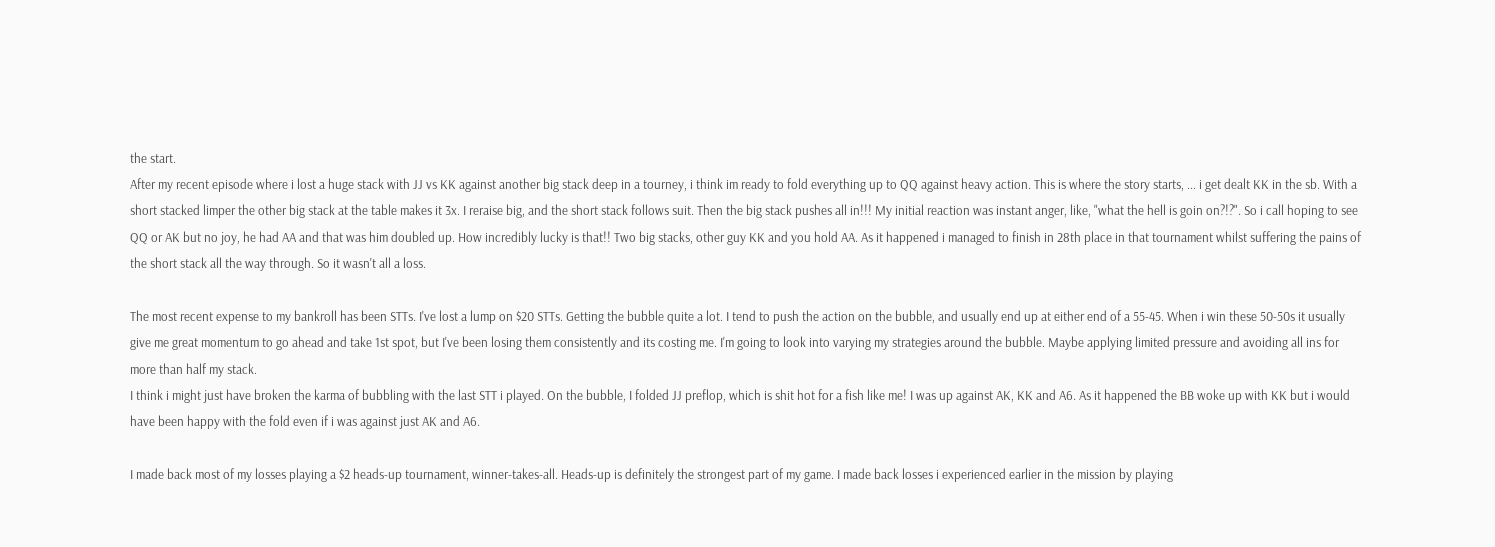the start.
After my recent episode where i lost a huge stack with JJ vs KK against another big stack deep in a tourney, i think im ready to fold everything up to QQ against heavy action. This is where the story starts, ... i get dealt KK in the sb. With a short stacked limper the other big stack at the table makes it 3x. I reraise big, and the short stack follows suit. Then the big stack pushes all in!!! My initial reaction was instant anger, like, "what the hell is goin on?!?". So i call hoping to see QQ or AK but no joy, he had AA and that was him doubled up. How incredibly lucky is that!! Two big stacks, other guy KK and you hold AA. As it happened i managed to finish in 28th place in that tournament whilst suffering the pains of the short stack all the way through. So it wasn't all a loss.

The most recent expense to my bankroll has been STTs. I've lost a lump on $20 STTs. Getting the bubble quite a lot. I tend to push the action on the bubble, and usually end up at either end of a 55-45. When i win these 50-50s it usually give me great momentum to go ahead and take 1st spot, but I've been losing them consistently and its costing me. I'm going to look into varying my strategies around the bubble. Maybe applying limited pressure and avoiding all ins for more than half my stack.
I think i might just have broken the karma of bubbling with the last STT i played. On the bubble, I folded JJ preflop, which is shit hot for a fish like me! I was up against AK, KK and A6. As it happened the BB woke up with KK but i would have been happy with the fold even if i was against just AK and A6.

I made back most of my losses playing a $2 heads-up tournament, winner-takes-all. Heads-up is definitely the strongest part of my game. I made back losses i experienced earlier in the mission by playing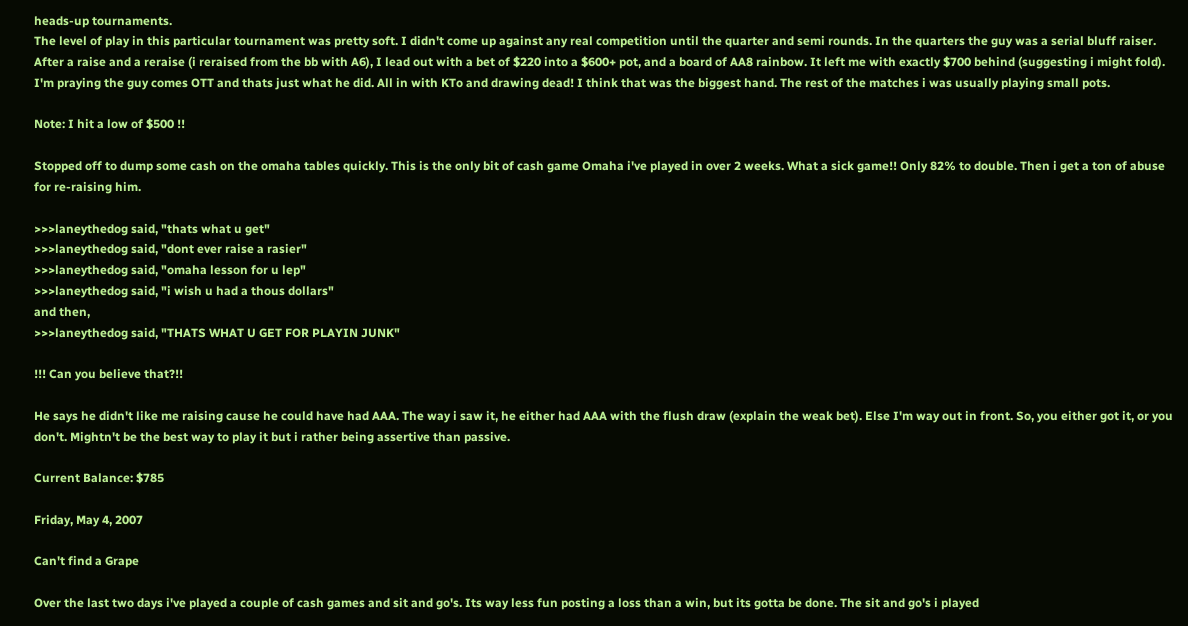heads-up tournaments.
The level of play in this particular tournament was pretty soft. I didn't come up against any real competition until the quarter and semi rounds. In the quarters the guy was a serial bluff raiser. After a raise and a reraise (i reraised from the bb with A6), I lead out with a bet of $220 into a $600+ pot, and a board of AA8 rainbow. It left me with exactly $700 behind (suggesting i might fold). I'm praying the guy comes OTT and thats just what he did. All in with KTo and drawing dead! I think that was the biggest hand. The rest of the matches i was usually playing small pots.

Note: I hit a low of $500 !!

Stopped off to dump some cash on the omaha tables quickly. This is the only bit of cash game Omaha i've played in over 2 weeks. What a sick game!! Only 82% to double. Then i get a ton of abuse for re-raising him.

>>>laneythedog said, "thats what u get"
>>>laneythedog said, "dont ever raise a rasier"
>>>laneythedog said, "omaha lesson for u lep"
>>>laneythedog said, "i wish u had a thous dollars"
and then,
>>>laneythedog said, "THATS WHAT U GET FOR PLAYIN JUNK"

!!! Can you believe that?!!

He says he didn't like me raising cause he could have had AAA. The way i saw it, he either had AAA with the flush draw (explain the weak bet). Else I'm way out in front. So, you either got it, or you don't. Mightn't be the best way to play it but i rather being assertive than passive.

Current Balance: $785

Friday, May 4, 2007

Can't find a Grape

Over the last two days i've played a couple of cash games and sit and go's. Its way less fun posting a loss than a win, but its gotta be done. The sit and go's i played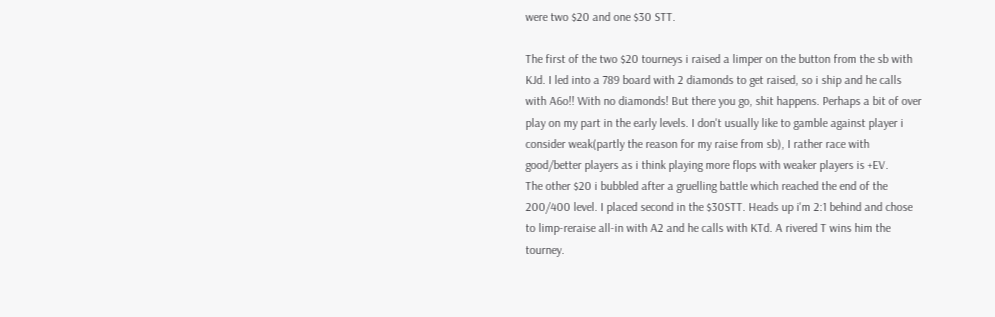were two $20 and one $30 STT.

The first of the two $20 tourneys i raised a limper on the button from the sb with KJd. I led into a 789 board with 2 diamonds to get raised, so i ship and he calls with A6o!! With no diamonds! But there you go, shit happens. Perhaps a bit of over play on my part in the early levels. I don't usually like to gamble against player i consider weak(partly the reason for my raise from sb), I rather race with good/better players as i think playing more flops with weaker players is +EV.
The other $20 i bubbled after a gruelling battle which reached the end of the 200/400 level. I placed second in the $30STT. Heads up i'm 2:1 behind and chose to limp-reraise all-in with A2 and he calls with KTd. A rivered T wins him the tourney.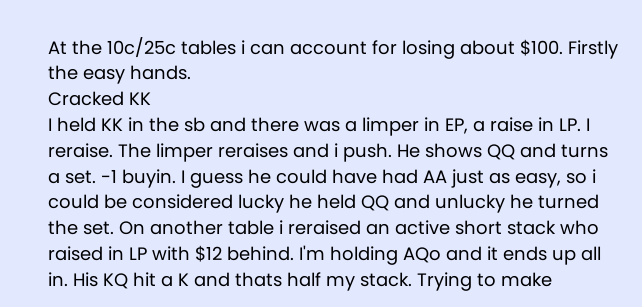At the 10c/25c tables i can account for losing about $100. Firstly the easy hands.
Cracked KK
I held KK in the sb and there was a limper in EP, a raise in LP. I reraise. The limper reraises and i push. He shows QQ and turns a set. -1 buyin. I guess he could have had AA just as easy, so i could be considered lucky he held QQ and unlucky he turned the set. On another table i reraised an active short stack who raised in LP with $12 behind. I'm holding AQo and it ends up all in. His KQ hit a K and thats half my stack. Trying to make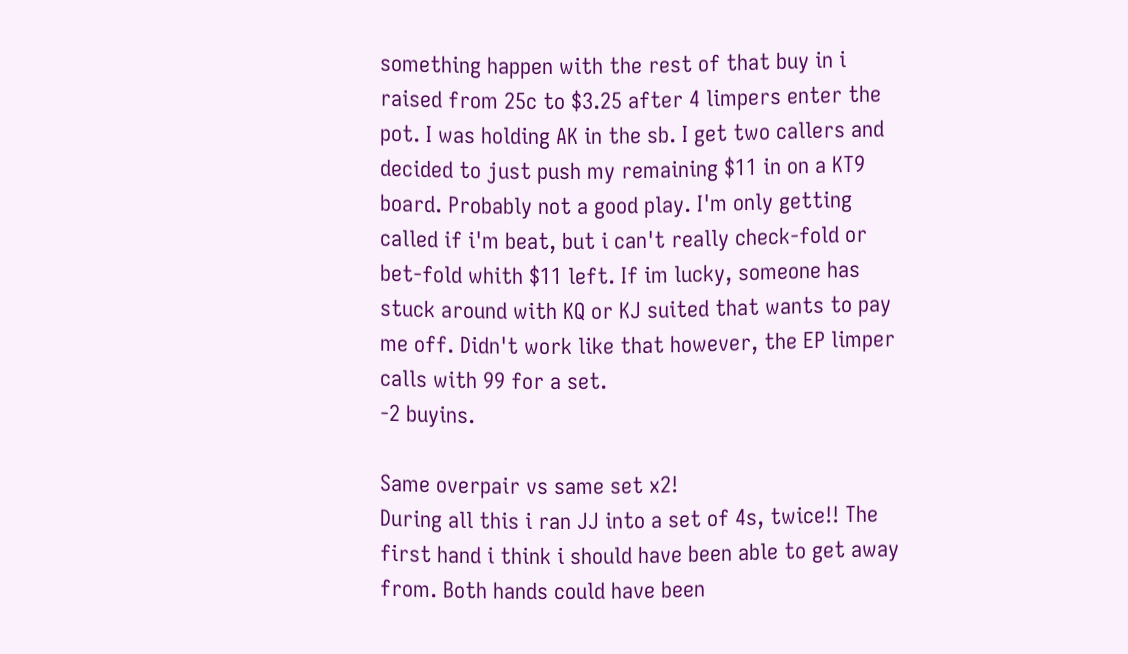something happen with the rest of that buy in i raised from 25c to $3.25 after 4 limpers enter the pot. I was holding AK in the sb. I get two callers and decided to just push my remaining $11 in on a KT9 board. Probably not a good play. I'm only getting called if i'm beat, but i can't really check-fold or bet-fold whith $11 left. If im lucky, someone has stuck around with KQ or KJ suited that wants to pay me off. Didn't work like that however, the EP limper calls with 99 for a set.
-2 buyins.

Same overpair vs same set x2!
During all this i ran JJ into a set of 4s, twice!! The first hand i think i should have been able to get away from. Both hands could have been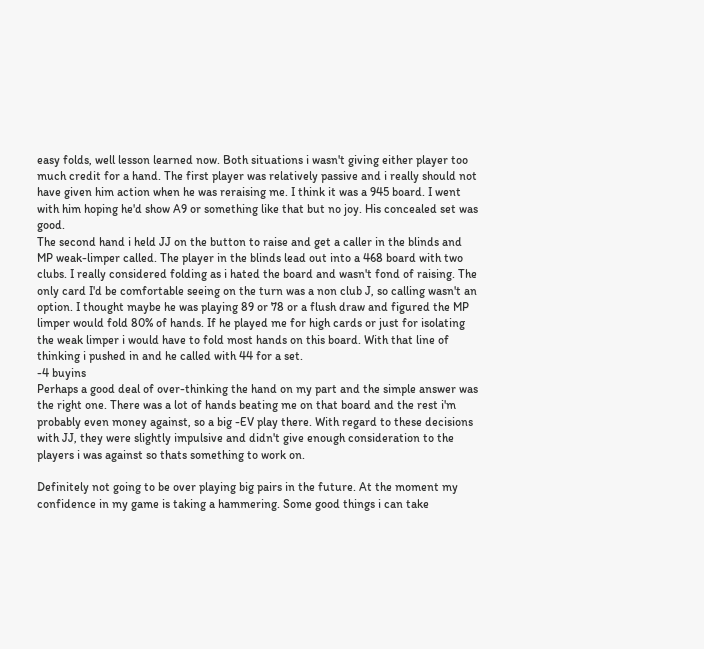easy folds, well lesson learned now. Both situations i wasn't giving either player too much credit for a hand. The first player was relatively passive and i really should not have given him action when he was reraising me. I think it was a 945 board. I went with him hoping he'd show A9 or something like that but no joy. His concealed set was good.
The second hand i held JJ on the button to raise and get a caller in the blinds and MP weak-limper called. The player in the blinds lead out into a 468 board with two clubs. I really considered folding as i hated the board and wasn't fond of raising. The only card I'd be comfortable seeing on the turn was a non club J, so calling wasn't an option. I thought maybe he was playing 89 or 78 or a flush draw and figured the MP limper would fold 80% of hands. If he played me for high cards or just for isolating the weak limper i would have to fold most hands on this board. With that line of thinking i pushed in and he called with 44 for a set.
-4 buyins
Perhaps a good deal of over-thinking the hand on my part and the simple answer was the right one. There was a lot of hands beating me on that board and the rest i'm probably even money against, so a big -EV play there. With regard to these decisions with JJ, they were slightly impulsive and didn't give enough consideration to the players i was against so thats something to work on.

Definitely not going to be over playing big pairs in the future. At the moment my confidence in my game is taking a hammering. Some good things i can take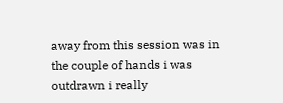away from this session was in the couple of hands i was outdrawn i really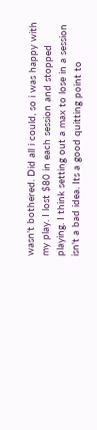wasn't bothered. Did all i could, so i was happy with my play. I lost $80 in each session and stopped playing. I think setting out a max to lose in a session isn't a bad idea. Its a good quitting point to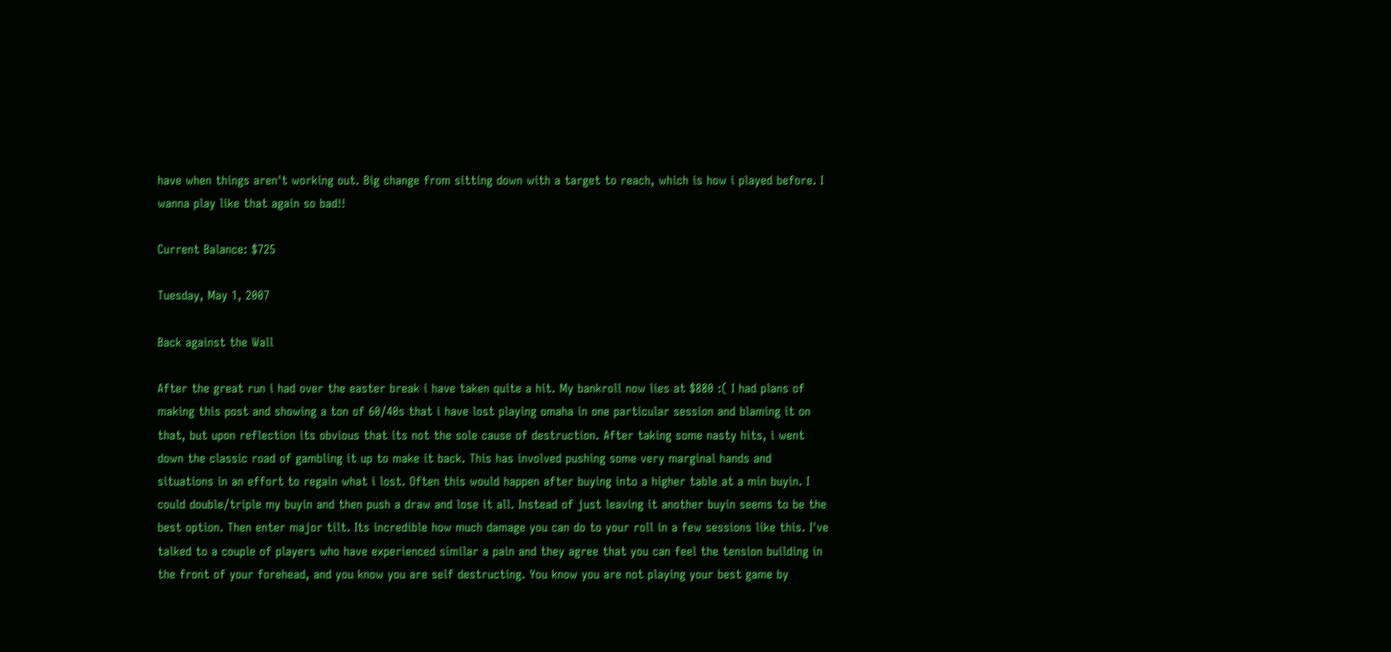have when things aren't working out. Big change from sitting down with a target to reach, which is how i played before. I wanna play like that again so bad!!

Current Balance: $725

Tuesday, May 1, 2007

Back against the Wall

After the great run i had over the easter break i have taken quite a hit. My bankroll now lies at $880 :( I had plans of making this post and showing a ton of 60/40s that i have lost playing omaha in one particular session and blaming it on that, but upon reflection its obvious that its not the sole cause of destruction. After taking some nasty hits, i went down the classic road of gambling it up to make it back. This has involved pushing some very marginal hands and situations in an effort to regain what i lost. Often this would happen after buying into a higher table at a min buyin. I could double/triple my buyin and then push a draw and lose it all. Instead of just leaving it another buyin seems to be the best option. Then enter major tilt. Its incredible how much damage you can do to your roll in a few sessions like this. I've talked to a couple of players who have experienced similar a pain and they agree that you can feel the tension building in the front of your forehead, and you know you are self destructing. You know you are not playing your best game by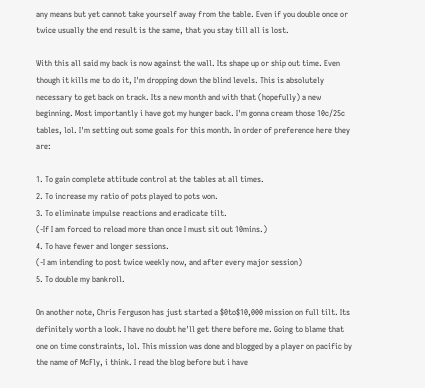any means but yet cannot take yourself away from the table. Even if you double once or twice usually the end result is the same, that you stay till all is lost.

With this all said my back is now against the wall. Its shape up or ship out time. Even though it kills me to do it, I'm dropping down the blind levels. This is absolutely necessary to get back on track. Its a new month and with that (hopefully) a new beginning. Most importantly i have got my hunger back. I'm gonna cream those 10c/25c tables, lol. I'm setting out some goals for this month. In order of preference here they are:

1. To gain complete attitude control at the tables at all times.
2. To increase my ratio of pots played to pots won.
3. To eliminate impulse reactions and eradicate tilt.
(-If I am forced to reload more than once I must sit out 10mins.)
4. To have fewer and longer sessions.
(-I am intending to post twice weekly now, and after every major session)
5. To double my bankroll.

On another note, Chris Ferguson has just started a $0to$10,000 mission on full tilt. Its definitely worth a look. I have no doubt he'll get there before me. Going to blame that one on time constraints, lol. This mission was done and blogged by a player on pacific by the name of McFly, i think. I read the blog before but i have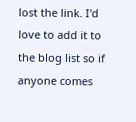lost the link. I'd love to add it to the blog list so if anyone comes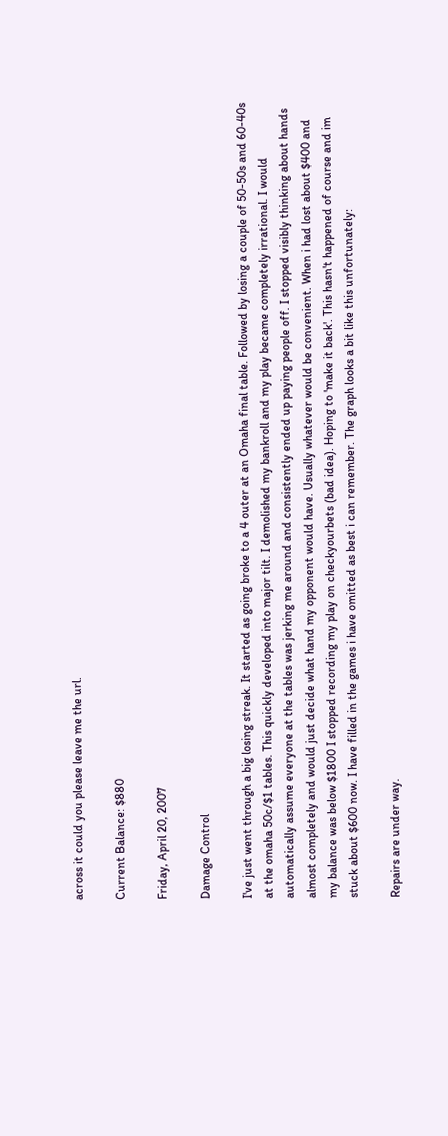across it could you please leave me the url.

Current Balance: $880

Friday, April 20, 2007

Damage Control

I've just went through a big losing streak. It started as going broke to a 4 outer at an Omaha final table. Followed by losing a couple of 50-50s and 60-40s at the omaha 50c/$1 tables. This quickly developed into major tilt. I demolished my bankroll and my play became completely irrational. I would automatically assume everyone at the tables was jerking me around and consistently ended up paying people off. I stopped visibly thinking about hands almost completely and would just decide what hand my opponent would have. Usually whatever would be convenient. When i had lost about $400 and my balance was below $1800 I stopped recording my play on checkyourbets (bad idea). Hoping to 'make it back'. This hasn't happened of course and im stuck about $600 now. I have filled in the games i have omitted as best i can remember. The graph looks a bit like this unfortunately:

Repairs are under way.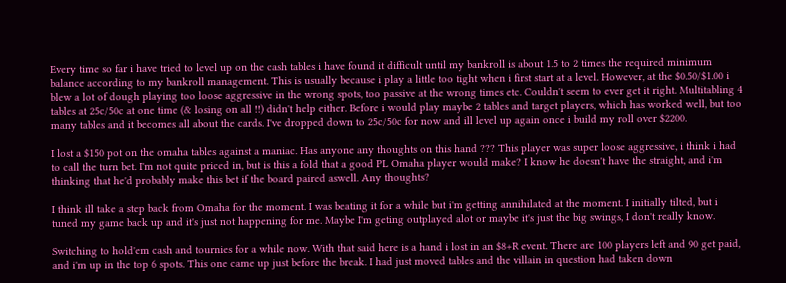Every time so far i have tried to level up on the cash tables i have found it difficult until my bankroll is about 1.5 to 2 times the required minimum balance according to my bankroll management. This is usually because i play a little too tight when i first start at a level. However, at the $0.50/$1.00 i blew a lot of dough playing too loose aggressive in the wrong spots, too passive at the wrong times etc. Couldn't seem to ever get it right. Multitabling 4 tables at 25c/50c at one time (& losing on all !!) didn't help either. Before i would play maybe 2 tables and target players, which has worked well, but too many tables and it becomes all about the cards. I've dropped down to 25c/50c for now and ill level up again once i build my roll over $2200.

I lost a $150 pot on the omaha tables against a maniac. Has anyone any thoughts on this hand ??? This player was super loose aggressive, i think i had to call the turn bet. I'm not quite priced in, but is this a fold that a good PL Omaha player would make? I know he doesn't have the straight, and i'm thinking that he'd probably make this bet if the board paired aswell. Any thoughts?

I think ill take a step back from Omaha for the moment. I was beating it for a while but i'm getting annihilated at the moment. I initially tilted, but i tuned my game back up and it's just not happening for me. Maybe I'm geting outplayed alot or maybe it's just the big swings, I don't really know.

Switching to hold'em cash and tournies for a while now. With that said here is a hand i lost in an $8+R event. There are 100 players left and 90 get paid, and i'm up in the top 6 spots. This one came up just before the break. I had just moved tables and the villain in question had taken down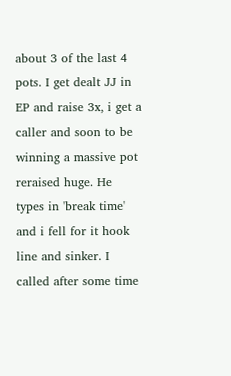about 3 of the last 4 pots. I get dealt JJ in EP and raise 3x, i get a caller and soon to be winning a massive pot reraised huge. He types in 'break time' and i fell for it hook line and sinker. I called after some time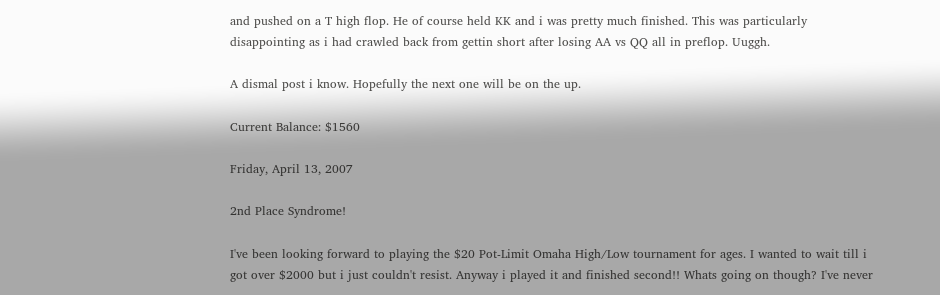and pushed on a T high flop. He of course held KK and i was pretty much finished. This was particularly disappointing as i had crawled back from gettin short after losing AA vs QQ all in preflop. Uuggh.

A dismal post i know. Hopefully the next one will be on the up.

Current Balance: $1560

Friday, April 13, 2007

2nd Place Syndrome!

I've been looking forward to playing the $20 Pot-Limit Omaha High/Low tournament for ages. I wanted to wait till i got over $2000 but i just couldn't resist. Anyway i played it and finished second!! Whats going on though? I've never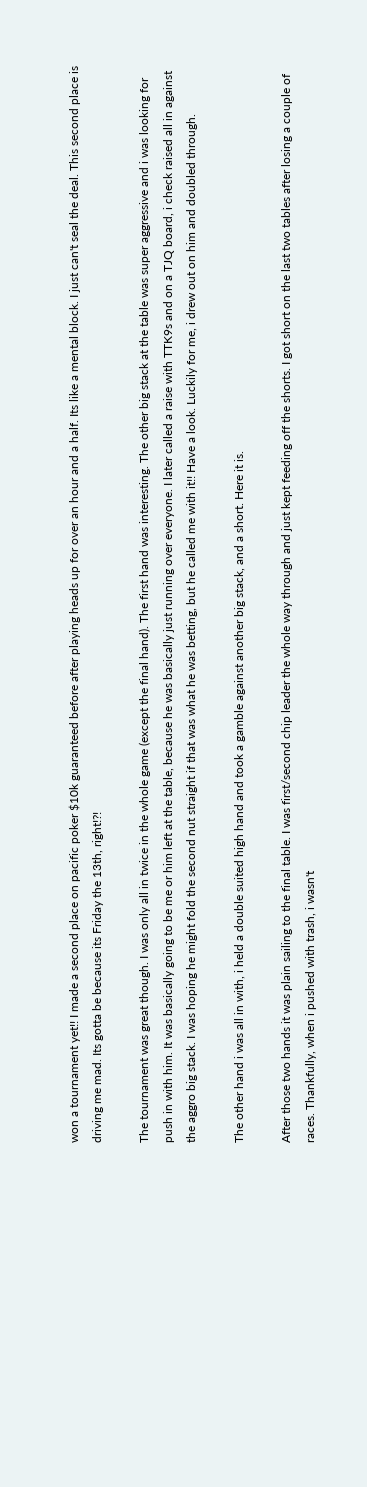won a tournament yet!! I made a second place on pacific poker $10k guaranteed before after playing heads up for over an hour and a half. Its like a mental block. I just can't seal the deal. This second place is driving me mad. Its gotta be because its Friday the 13th, right!?!

The tournament was great though. I was only all in twice in the whole game (except the final hand). The first hand was interesting. The other big stack at the table was super aggressive and i was looking for push in with him. It was basically going to be me or him left at the table, because he was basically just running over everyone. I later called a raise with TTK9s and on a TJQ board, i check raised all in against the aggro big stack. I was hoping he might fold the second nut straight if that was what he was betting, but he called me with it!! Have a look. Luckily for me, i drew out on him and doubled through.

The other hand i was all in with, i held a double suited high hand and took a gamble against another big stack, and a short. Here it is.

After those two hands it was plain sailing to the final table. I was first/second chip leader the whole way through and just kept feeding off the shorts. I got short on the last two tables after losing a couple of races. Thankfully, when i pushed with trash, i wasn't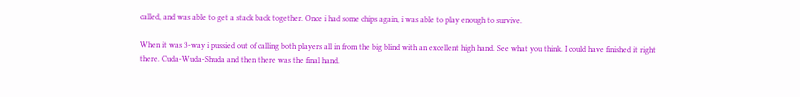called, and was able to get a stack back together. Once i had some chips again, i was able to play enough to survive.

When it was 3-way i pussied out of calling both players all in from the big blind with an excellent high hand. See what you think. I could have finished it right there. Cuda-Wuda-Shuda and then there was the final hand.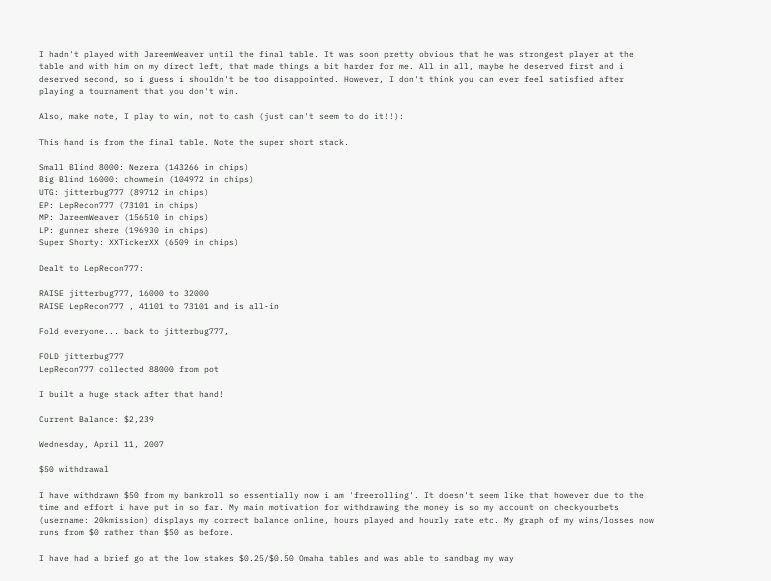I hadn't played with JareemWeaver until the final table. It was soon pretty obvious that he was strongest player at the table and with him on my direct left, that made things a bit harder for me. All in all, maybe he deserved first and i deserved second, so i guess i shouldn't be too disappointed. However, I don't think you can ever feel satisfied after playing a tournament that you don't win.

Also, make note, I play to win, not to cash (just can't seem to do it!!):

This hand is from the final table. Note the super short stack.

Small Blind 8000: Nezera (143266 in chips)
Big Blind 16000: chowmein (104972 in chips)
UTG: jitterbug777 (89712 in chips)
EP: LepRecon777 (73101 in chips)
MP: JareemWeaver (156510 in chips)
LP: gunner shere (196930 in chips)
Super Shorty: XXTickerXX (6509 in chips)

Dealt to LepRecon777:

RAISE jitterbug777, 16000 to 32000
RAISE LepRecon777 , 41101 to 73101 and is all-in

Fold everyone... back to jitterbug777,

FOLD jitterbug777
LepRecon777 collected 88000 from pot

I built a huge stack after that hand!

Current Balance: $2,239

Wednesday, April 11, 2007

$50 withdrawal

I have withdrawn $50 from my bankroll so essentially now i am 'freerolling'. It doesn't seem like that however due to the time and effort i have put in so far. My main motivation for withdrawing the money is so my account on checkyourbets (username: 20kmission) displays my correct balance online, hours played and hourly rate etc. My graph of my wins/losses now runs from $0 rather than $50 as before.

I have had a brief go at the low stakes $0.25/$0.50 Omaha tables and was able to sandbag my way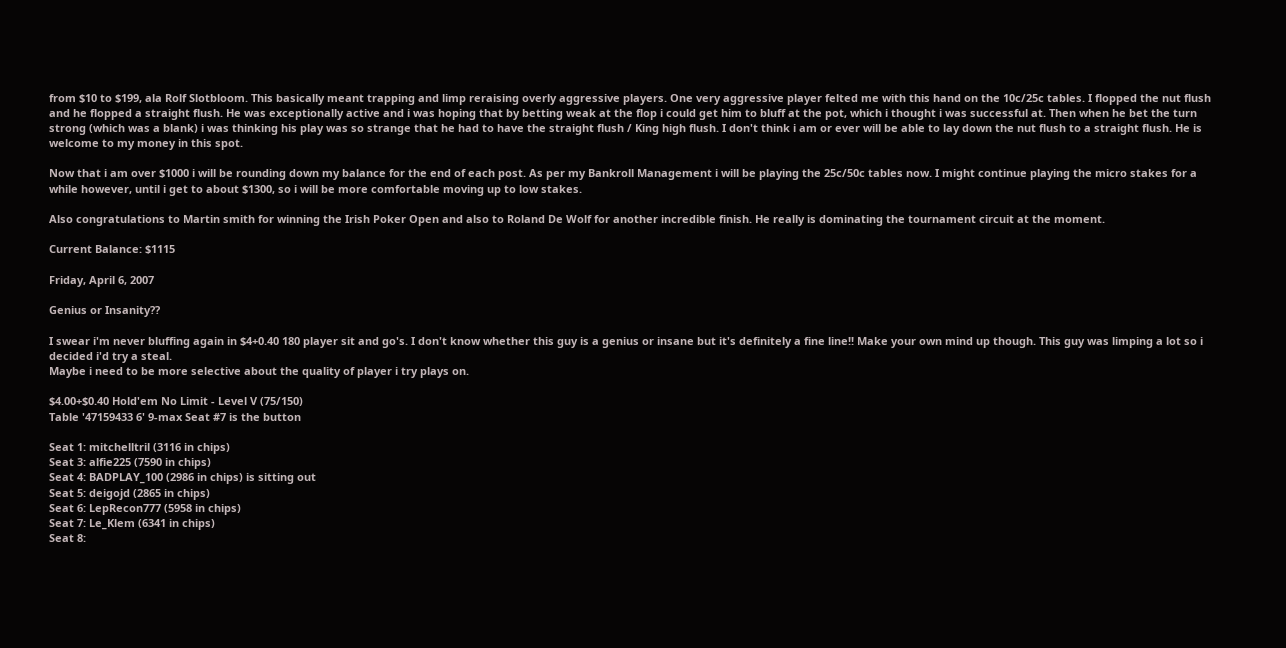from $10 to $199, ala Rolf Slotbloom. This basically meant trapping and limp reraising overly aggressive players. One very aggressive player felted me with this hand on the 10c/25c tables. I flopped the nut flush and he flopped a straight flush. He was exceptionally active and i was hoping that by betting weak at the flop i could get him to bluff at the pot, which i thought i was successful at. Then when he bet the turn strong (which was a blank) i was thinking his play was so strange that he had to have the straight flush / King high flush. I don't think i am or ever will be able to lay down the nut flush to a straight flush. He is welcome to my money in this spot.

Now that i am over $1000 i will be rounding down my balance for the end of each post. As per my Bankroll Management i will be playing the 25c/50c tables now. I might continue playing the micro stakes for a while however, until i get to about $1300, so i will be more comfortable moving up to low stakes.

Also congratulations to Martin smith for winning the Irish Poker Open and also to Roland De Wolf for another incredible finish. He really is dominating the tournament circuit at the moment.

Current Balance: $1115

Friday, April 6, 2007

Genius or Insanity??

I swear i'm never bluffing again in $4+0.40 180 player sit and go's. I don't know whether this guy is a genius or insane but it's definitely a fine line!! Make your own mind up though. This guy was limping a lot so i decided i'd try a steal.
Maybe i need to be more selective about the quality of player i try plays on.

$4.00+$0.40 Hold'em No Limit - Level V (75/150)
Table '47159433 6' 9-max Seat #7 is the button

Seat 1: mitchelltril (3116 in chips)
Seat 3: alfie225 (7590 in chips)
Seat 4: BADPLAY_100 (2986 in chips) is sitting out
Seat 5: deigojd (2865 in chips)
Seat 6: LepRecon777 (5958 in chips)
Seat 7: Le_Klem (6341 in chips)
Seat 8: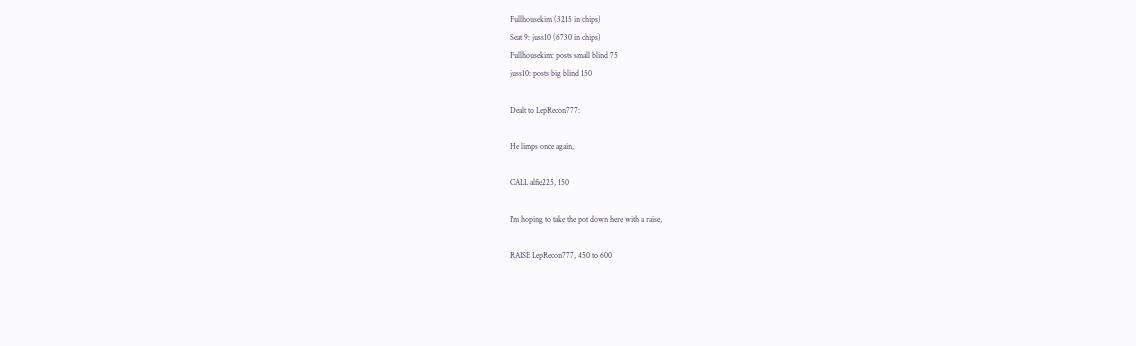Fullhousekim (3215 in chips)
Seat 9: juss10 (6730 in chips)
Fullhousekim: posts small blind 75
juss10: posts big blind 150

Dealt to LepRecon777:

He limps once again,

CALL alfie225, 150

I'm hoping to take the pot down here with a raise,

RAISE LepRecon777, 450 to 600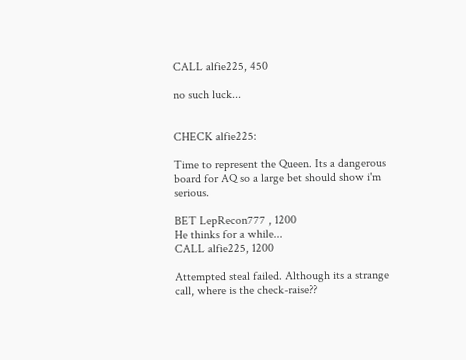CALL alfie225, 450

no such luck...


CHECK alfie225:

Time to represent the Queen. Its a dangerous board for AQ so a large bet should show i'm serious.

BET LepRecon777 , 1200
He thinks for a while...
CALL alfie225, 1200

Attempted steal failed. Although its a strange call, where is the check-raise??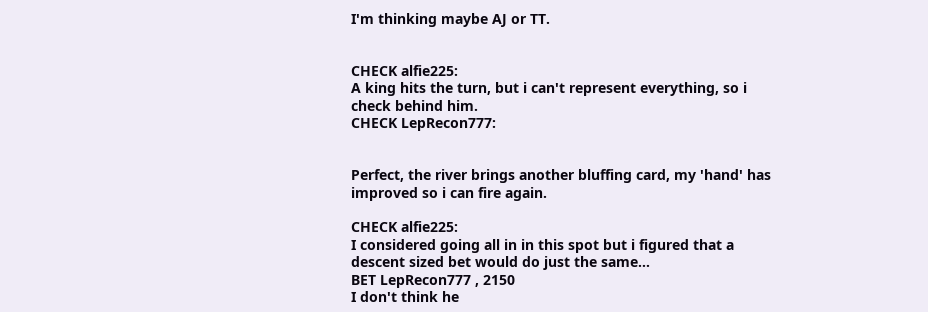I'm thinking maybe AJ or TT.


CHECK alfie225:
A king hits the turn, but i can't represent everything, so i check behind him.
CHECK LepRecon777:


Perfect, the river brings another bluffing card, my 'hand' has improved so i can fire again.

CHECK alfie225:
I considered going all in in this spot but i figured that a descent sized bet would do just the same...
BET LepRecon777 , 2150
I don't think he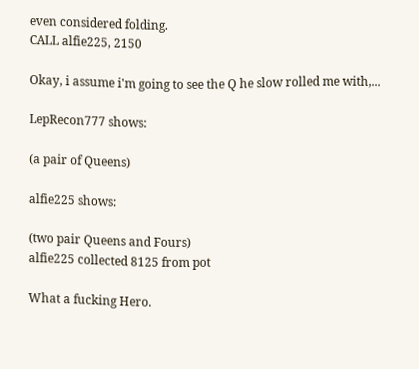even considered folding.
CALL alfie225, 2150

Okay, i assume i'm going to see the Q he slow rolled me with,...

LepRecon777 shows:

(a pair of Queens)

alfie225 shows:

(two pair Queens and Fours)
alfie225 collected 8125 from pot

What a fucking Hero.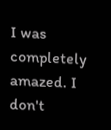I was completely amazed. I don't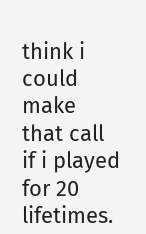think i could make that call if i played for 20 lifetimes.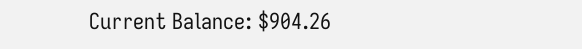Current Balance: $904.26